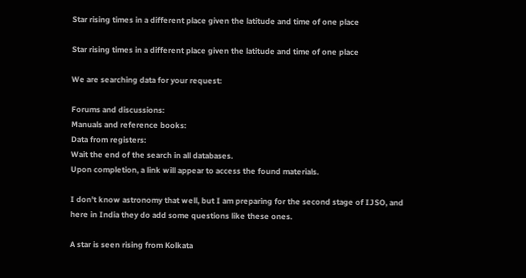Star rising times in a different place given the latitude and time of one place

Star rising times in a different place given the latitude and time of one place

We are searching data for your request:

Forums and discussions:
Manuals and reference books:
Data from registers:
Wait the end of the search in all databases.
Upon completion, a link will appear to access the found materials.

I don't know astronomy that well, but I am preparing for the second stage of IJSO, and here in India they do add some questions like these ones.

A star is seen rising from Kolkata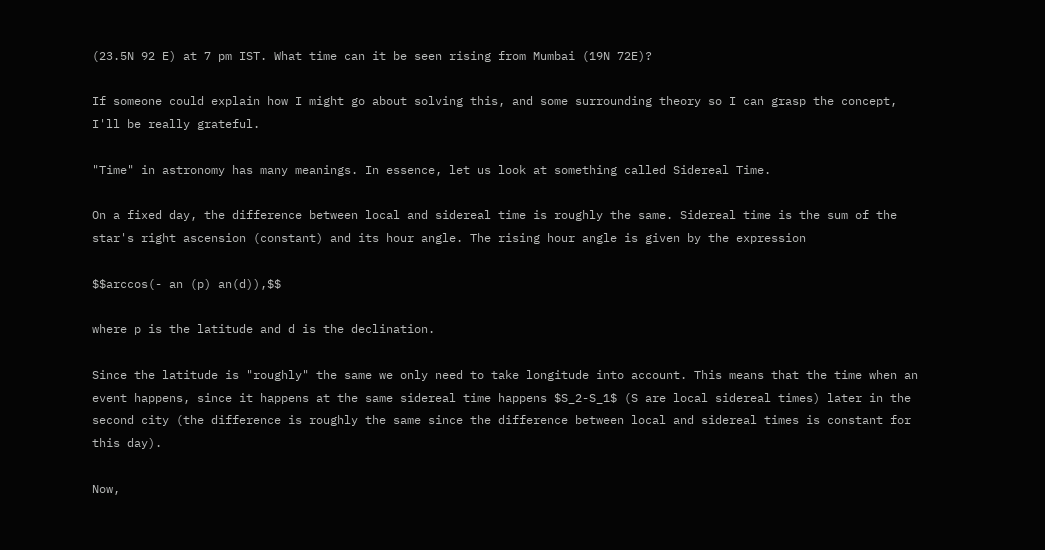(23.5N 92 E) at 7 pm IST. What time can it be seen rising from Mumbai (19N 72E)?

If someone could explain how I might go about solving this, and some surrounding theory so I can grasp the concept, I'll be really grateful.

"Time" in astronomy has many meanings. In essence, let us look at something called Sidereal Time.

On a fixed day, the difference between local and sidereal time is roughly the same. Sidereal time is the sum of the star's right ascension (constant) and its hour angle. The rising hour angle is given by the expression

$$arccos(- an (p) an(d)),$$

where p is the latitude and d is the declination.

Since the latitude is "roughly" the same we only need to take longitude into account. This means that the time when an event happens, since it happens at the same sidereal time happens $S_2-S_1$ (S are local sidereal times) later in the second city (the difference is roughly the same since the difference between local and sidereal times is constant for this day).

Now,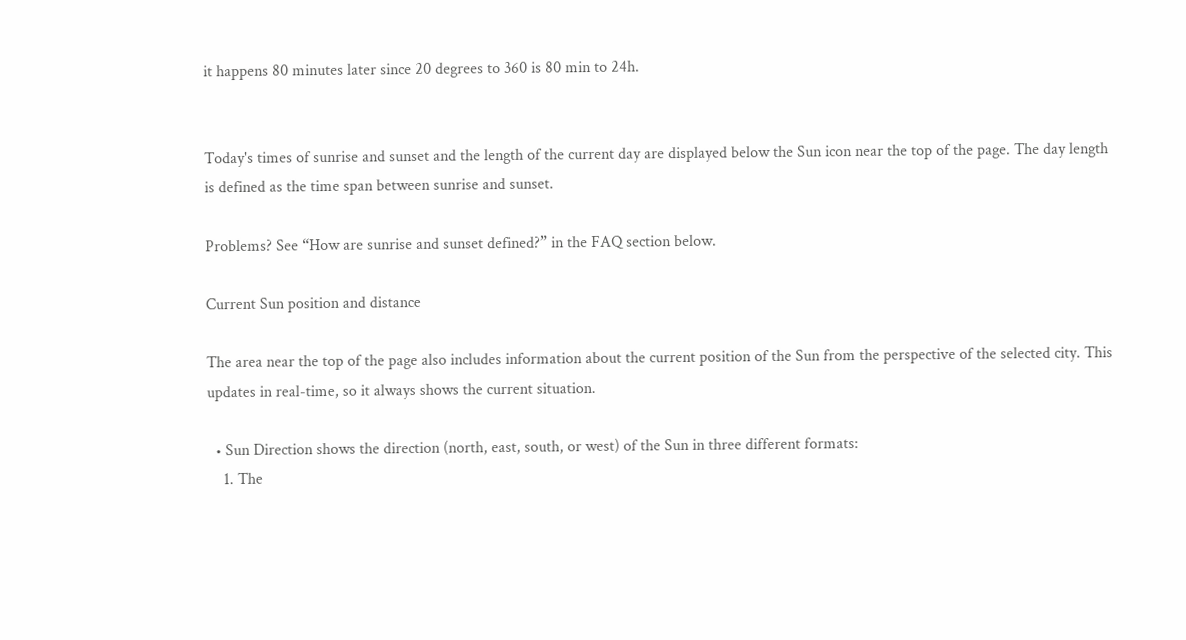it happens 80 minutes later since 20 degrees to 360 is 80 min to 24h.


Today's times of sunrise and sunset and the length of the current day are displayed below the Sun icon near the top of the page. The day length is defined as the time span between sunrise and sunset.

Problems? See “How are sunrise and sunset defined?” in the FAQ section below.

Current Sun position and distance

The area near the top of the page also includes information about the current position of the Sun from the perspective of the selected city. This updates in real-time, so it always shows the current situation.

  • Sun Direction shows the direction (north, east, south, or west) of the Sun in three different formats:
    1. The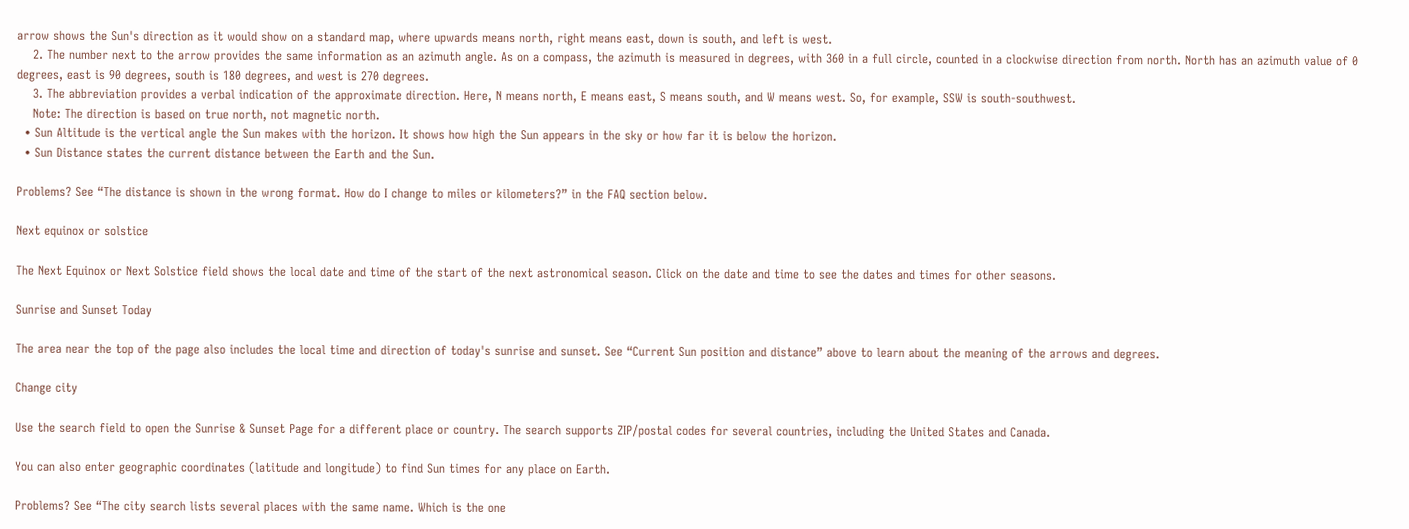arrow shows the Sun's direction as it would show on a standard map, where upwards means north, right means east, down is south, and left is west.
    2. The number next to the arrow provides the same information as an azimuth angle. As on a compass, the azimuth is measured in degrees, with 360 in a full circle, counted in a clockwise direction from north. North has an azimuth value of 0 degrees, east is 90 degrees, south is 180 degrees, and west is 270 degrees.
    3. The abbreviation provides a verbal indication of the approximate direction. Here, N means north, E means east, S means south, and W means west. So, for example, SSW is south-southwest.
    Note: The direction is based on true north, not magnetic north.
  • Sun Altitude is the vertical angle the Sun makes with the horizon. It shows how high the Sun appears in the sky or how far it is below the horizon.
  • Sun Distance states the current distance between the Earth and the Sun.

Problems? See “The distance is shown in the wrong format. How do I change to miles or kilometers?” in the FAQ section below.

Next equinox or solstice

The Next Equinox or Next Solstice field shows the local date and time of the start of the next astronomical season. Click on the date and time to see the dates and times for other seasons.

Sunrise and Sunset Today

The area near the top of the page also includes the local time and direction of today's sunrise and sunset. See “Current Sun position and distance” above to learn about the meaning of the arrows and degrees.

Change city

Use the search field to open the Sunrise & Sunset Page for a different place or country. The search supports ZIP/postal codes for several countries, including the United States and Canada.

You can also enter geographic coordinates (latitude and longitude) to find Sun times for any place on Earth.

Problems? See “The city search lists several places with the same name. Which is the one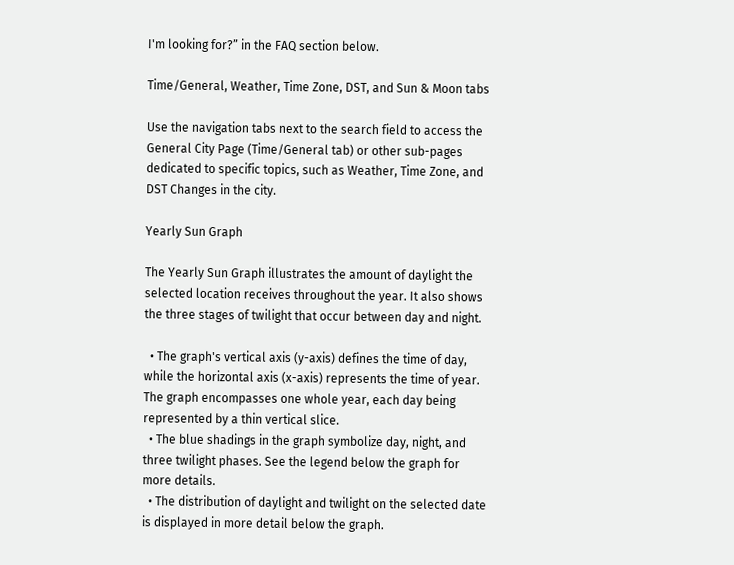I'm looking for?” in the FAQ section below.

Time/General, Weather, Time Zone, DST, and Sun & Moon tabs

Use the navigation tabs next to the search field to access the General City Page (Time/General tab) or other sub-pages dedicated to specific topics, such as Weather, Time Zone, and DST Changes in the city.

Yearly Sun Graph

The Yearly Sun Graph illustrates the amount of daylight the selected location receives throughout the year. It also shows the three stages of twilight that occur between day and night.

  • The graph's vertical axis (y-axis) defines the time of day, while the horizontal axis (x-axis) represents the time of year. The graph encompasses one whole year, each day being represented by a thin vertical slice.
  • The blue shadings in the graph symbolize day, night, and three twilight phases. See the legend below the graph for more details.
  • The distribution of daylight and twilight on the selected date is displayed in more detail below the graph.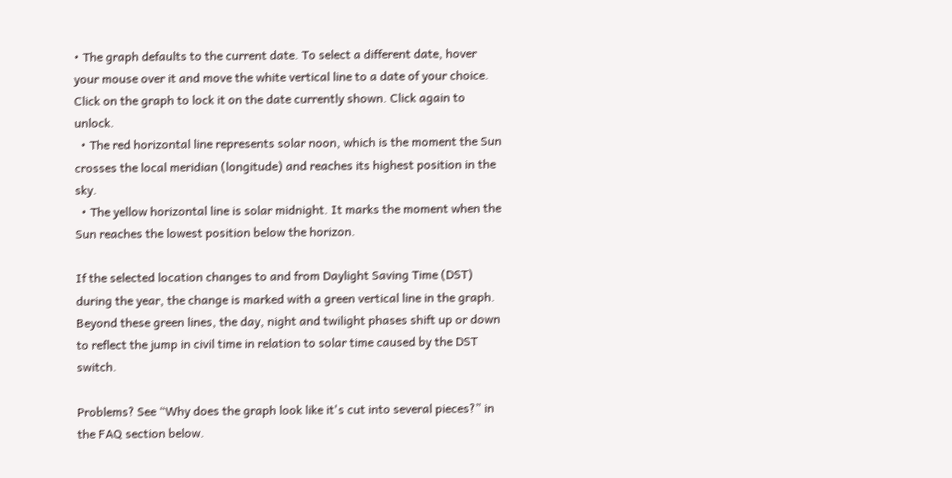• The graph defaults to the current date. To select a different date, hover your mouse over it and move the white vertical line to a date of your choice. Click on the graph to lock it on the date currently shown. Click again to unlock.
  • The red horizontal line represents solar noon, which is the moment the Sun crosses the local meridian (longitude) and reaches its highest position in the sky.
  • The yellow horizontal line is solar midnight. It marks the moment when the Sun reaches the lowest position below the horizon.

If the selected location changes to and from Daylight Saving Time (DST) during the year, the change is marked with a green vertical line in the graph. Beyond these green lines, the day, night and twilight phases shift up or down to reflect the jump in civil time in relation to solar time caused by the DST switch.

Problems? See “Why does the graph look like it's cut into several pieces?” in the FAQ section below.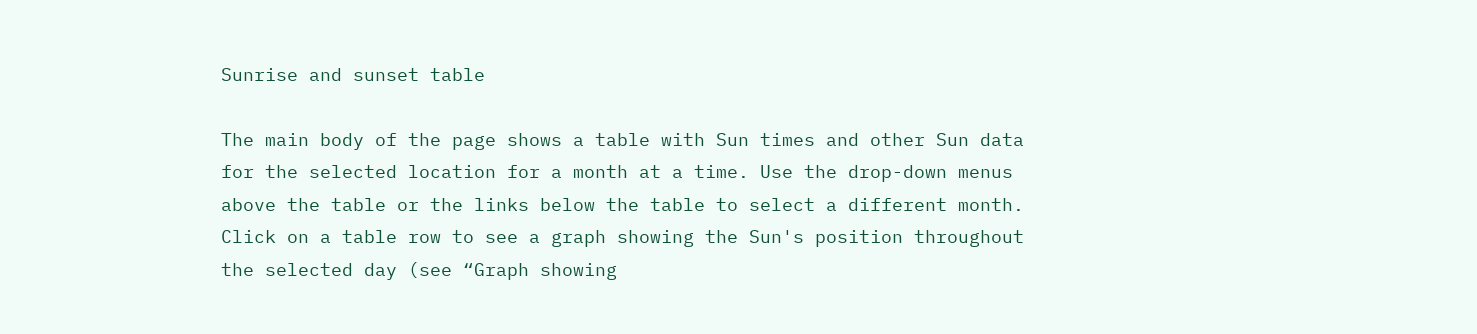Sunrise and sunset table

The main body of the page shows a table with Sun times and other Sun data for the selected location for a month at a time. Use the drop-down menus above the table or the links below the table to select a different month. Click on a table row to see a graph showing the Sun's position throughout the selected day (see “Graph showing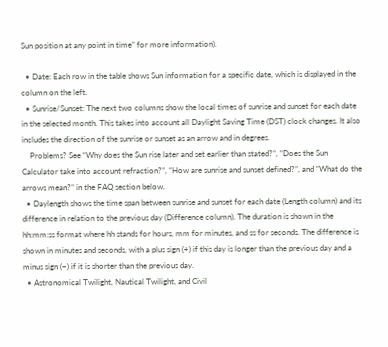Sun position at any point in time” for more information).

  • Date: Each row in the table shows Sun information for a specific date, which is displayed in the column on the left.
  • Sunrise/Sunset: The next two columns show the local times of sunrise and sunset for each date in the selected month. This takes into account all Daylight Saving Time (DST) clock changes. It also includes the direction of the sunrise or sunset as an arrow and in degrees.
    Problems? See “Why does the Sun rise later and set earlier than stated?”, “Does the Sun Calculator take into account refraction?”, “How are sunrise and sunset defined?”, and “What do the arrows mean?” in the FAQ section below.
  • Daylength shows the time span between sunrise and sunset for each date (Length column) and its difference in relation to the previous day (Difference column). The duration is shown in the hh:mm:ss format where hh stands for hours, mm for minutes, and ss for seconds. The difference is shown in minutes and seconds, with a plus sign (+) if this day is longer than the previous day and a minus sign (−) if it is shorter than the previous day.
  • Astronomical Twilight, Nautical Twilight, and Civil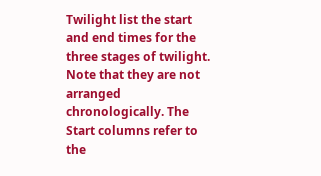Twilight list the start and end times for the three stages of twilight. Note that they are not arranged chronologically. The Start columns refer to the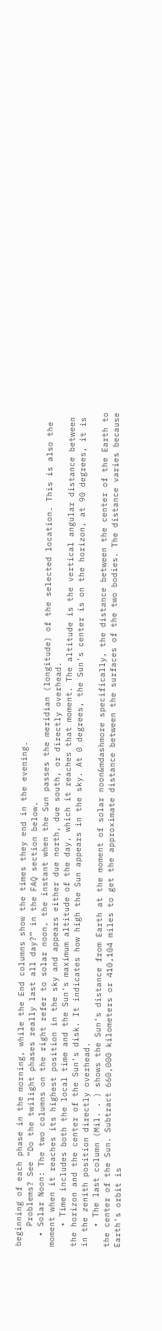beginning of each phase in the morning, while the End columns show the times they end in the evening.
    Problems? See “Do the twilight phases really last all day?” in the FAQ section below.
  • Solar Noon: The two columns on the right refer to solar noon, the instant when the Sun passes the meridian (longitude) of the selected location. This is also the moment when it reaches its highest position in the sky and appears either due north, due south, or directly overhead.
    • Time includes both the local time and the Sun's maximum altitude of the day, which it reaches that moment. The altitude is the vertical angular distance between the horizon and the center of the Sun's disk. It indicates how high the Sun appears in the sky. At 0 degrees, the Sun's center is on the horizon, at 90 degrees, it is in the zenith position directly overhead.
    • The last column (Mil. . ) shows the Sun's distance from Earth at the moment of solar noon&mdashmore specifically, the distance between the center of the Earth to the center of the Sun. Subtract 660,000 kilometers or 410,104 miles to get the approximate distance between the surfaces of the two bodies. The distance varies because Earth's orbit is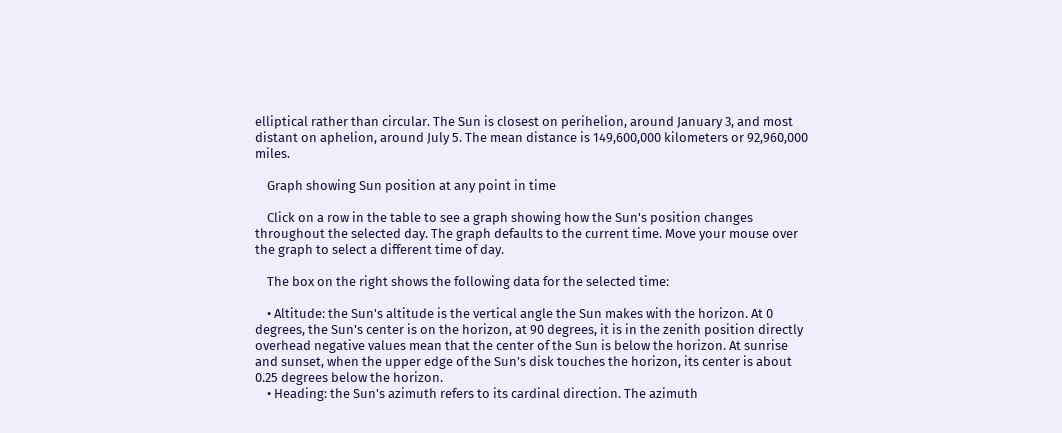elliptical rather than circular. The Sun is closest on perihelion, around January 3, and most distant on aphelion, around July 5. The mean distance is 149,600,000 kilometers or 92,960,000 miles.

    Graph showing Sun position at any point in time

    Click on a row in the table to see a graph showing how the Sun's position changes throughout the selected day. The graph defaults to the current time. Move your mouse over the graph to select a different time of day.

    The box on the right shows the following data for the selected time:

    • Altitude: the Sun's altitude is the vertical angle the Sun makes with the horizon. At 0 degrees, the Sun's center is on the horizon, at 90 degrees, it is in the zenith position directly overhead negative values mean that the center of the Sun is below the horizon. At sunrise and sunset, when the upper edge of the Sun's disk touches the horizon, its center is about 0.25 degrees below the horizon.
    • Heading: the Sun's azimuth refers to its cardinal direction. The azimuth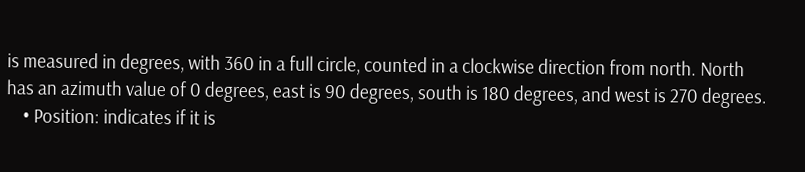is measured in degrees, with 360 in a full circle, counted in a clockwise direction from north. North has an azimuth value of 0 degrees, east is 90 degrees, south is 180 degrees, and west is 270 degrees.
    • Position: indicates if it is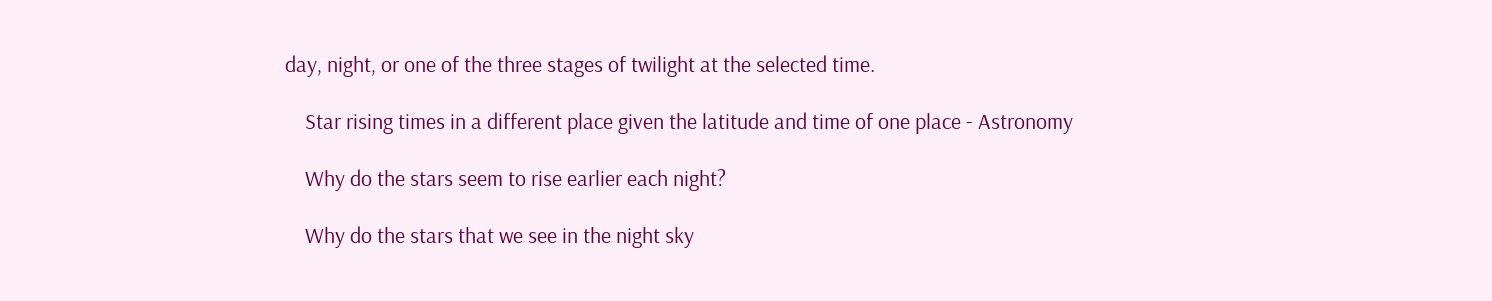day, night, or one of the three stages of twilight at the selected time.

    Star rising times in a different place given the latitude and time of one place - Astronomy

    Why do the stars seem to rise earlier each night?

    Why do the stars that we see in the night sky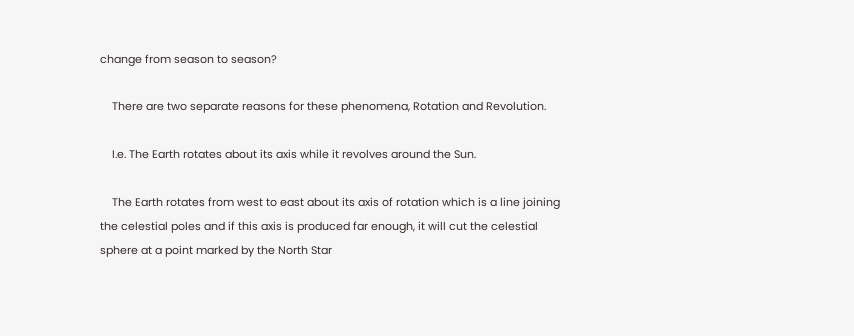change from season to season?

    There are two separate reasons for these phenomena, Rotation and Revolution.

    I.e. The Earth rotates about its axis while it revolves around the Sun.

    The Earth rotates from west to east about its axis of rotation which is a line joining the celestial poles and if this axis is produced far enough, it will cut the celestial sphere at a point marked by the North Star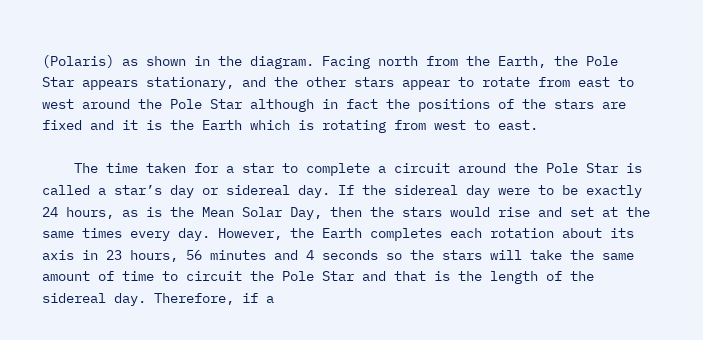(Polaris) as shown in the diagram. Facing north from the Earth, the Pole Star appears stationary, and the other stars appear to rotate from east to west around the Pole Star although in fact the positions of the stars are fixed and it is the Earth which is rotating from west to east.

    The time taken for a star to complete a circuit around the Pole Star is called a star’s day or sidereal day. If the sidereal day were to be exactly 24 hours, as is the Mean Solar Day, then the stars would rise and set at the same times every day. However, the Earth completes each rotation about its axis in 23 hours, 56 minutes and 4 seconds so the stars will take the same amount of time to circuit the Pole Star and that is the length of the sidereal day. Therefore, if a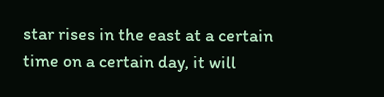star rises in the east at a certain time on a certain day, it will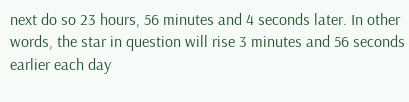next do so 23 hours, 56 minutes and 4 seconds later. In other words, the star in question will rise 3 minutes and 56 seconds earlier each day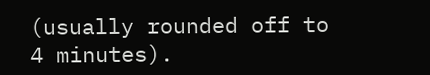(usually rounded off to 4 minutes).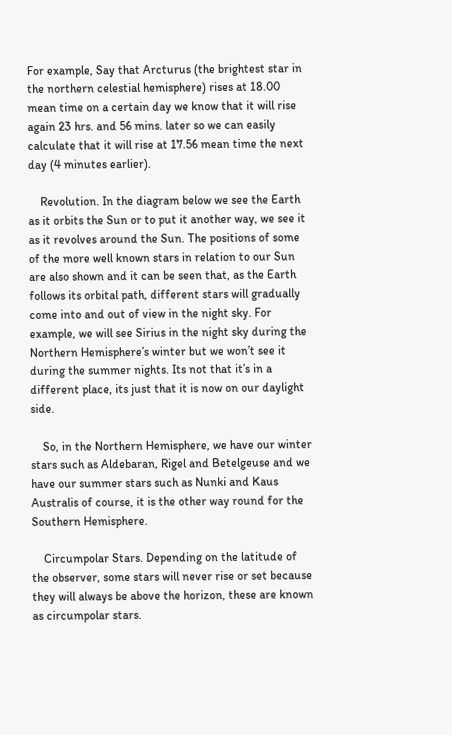For example, Say that Arcturus (the brightest star in the northern celestial hemisphere) rises at 18.00 mean time on a certain day we know that it will rise again 23 hrs. and 56 mins. later so we can easily calculate that it will rise at 17.56 mean time the next day (4 minutes earlier).

    Revolution. In the diagram below we see the Earth as it orbits the Sun or to put it another way, we see it as it revolves around the Sun. The positions of some of the more well known stars in relation to our Sun are also shown and it can be seen that, as the Earth follows its orbital path, different stars will gradually come into and out of view in the night sky. For example, we will see Sirius in the night sky during the Northern Hemisphere’s winter but we won’t see it during the summer nights. Its not that it’s in a different place, its just that it is now on our daylight side.

    So, in the Northern Hemisphere, we have our winter stars such as Aldebaran, Rigel and Betelgeuse and we have our summer stars such as Nunki and Kaus Australis of course, it is the other way round for the Southern Hemisphere.

    Circumpolar Stars. Depending on the latitude of the observer, some stars will never rise or set because they will always be above the horizon, these are known as circumpolar stars.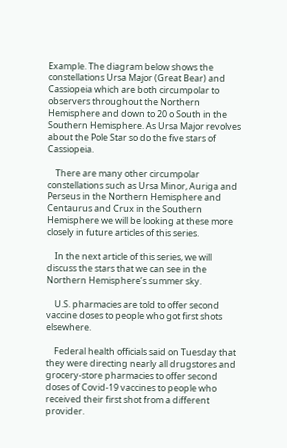Example. The diagram below shows the constellations Ursa Major (Great Bear) and Cassiopeia which are both circumpolar to observers throughout the Northern Hemisphere and down to 20 o South in the Southern Hemisphere. As Ursa Major revolves about the Pole Star so do the five stars of Cassiopeia.

    There are many other circumpolar constellations such as Ursa Minor, Auriga and Perseus in the Northern Hemisphere and Centaurus and Crux in the Southern Hemisphere we will be looking at these more closely in future articles of this series.

    In the next article of this series, we will discuss the stars that we can see in the Northern Hemisphere’s summer sky.

    U.S. pharmacies are told to offer second vaccine doses to people who got first shots elsewhere.

    Federal health officials said on Tuesday that they were directing nearly all drugstores and grocery-store pharmacies to offer second doses of Covid-19 vaccines to people who received their first shot from a different provider.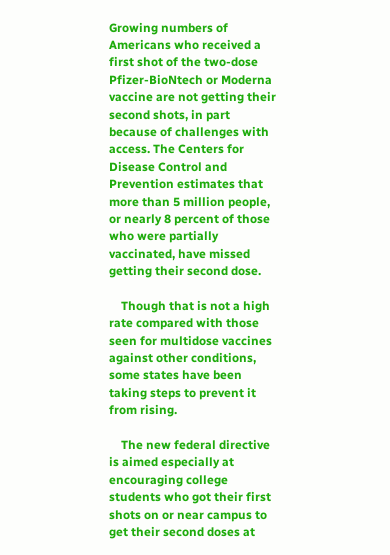Growing numbers of Americans who received a first shot of the two-dose Pfizer-BioNtech or Moderna vaccine are not getting their second shots, in part because of challenges with access. The Centers for Disease Control and Prevention estimates that more than 5 million people, or nearly 8 percent of those who were partially vaccinated, have missed getting their second dose.

    Though that is not a high rate compared with those seen for multidose vaccines against other conditions, some states have been taking steps to prevent it from rising.

    The new federal directive is aimed especially at encouraging college students who got their first shots on or near campus to get their second doses at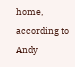home, according to Andy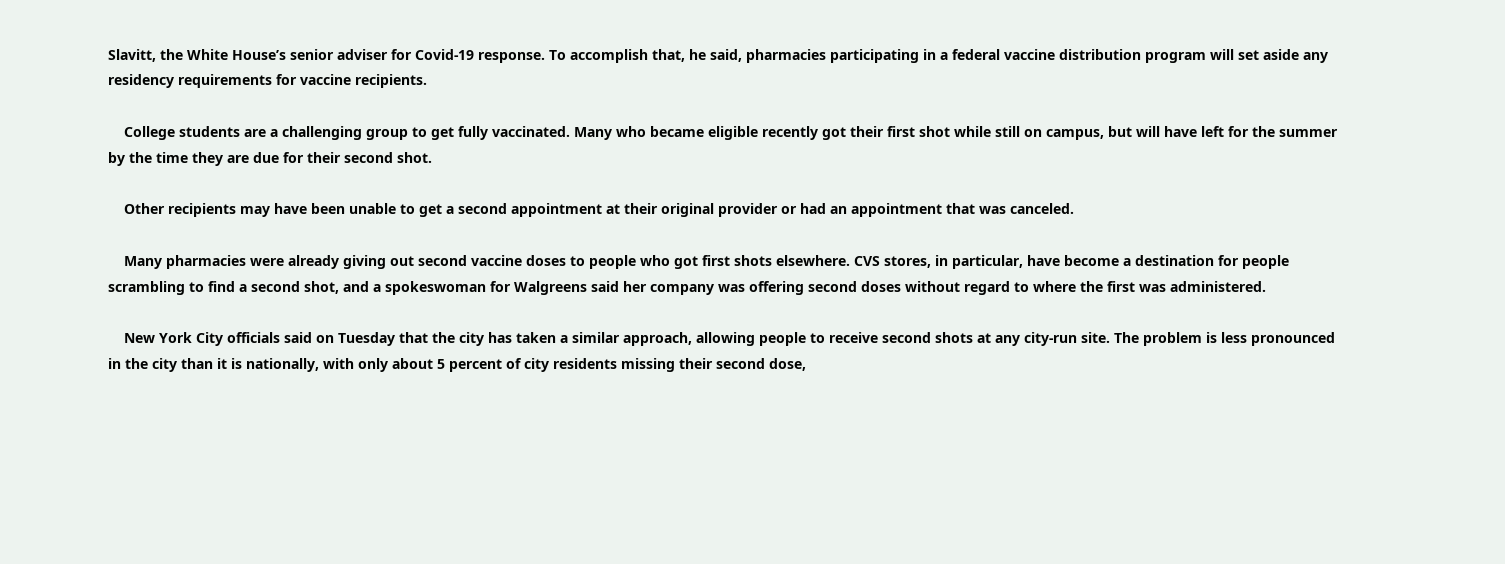Slavitt, the White House’s senior adviser for Covid-19 response. To accomplish that, he said, pharmacies participating in a federal vaccine distribution program will set aside any residency requirements for vaccine recipients.

    College students are a challenging group to get fully vaccinated. Many who became eligible recently got their first shot while still on campus, but will have left for the summer by the time they are due for their second shot.

    Other recipients may have been unable to get a second appointment at their original provider or had an appointment that was canceled.

    Many pharmacies were already giving out second vaccine doses to people who got first shots elsewhere. CVS stores, in particular, have become a destination for people scrambling to find a second shot, and a spokeswoman for Walgreens said her company was offering second doses without regard to where the first was administered.

    New York City officials said on Tuesday that the city has taken a similar approach, allowing people to receive second shots at any city-run site. The problem is less pronounced in the city than it is nationally, with only about 5 percent of city residents missing their second dose,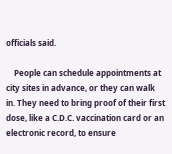officials said.

    People can schedule appointments at city sites in advance, or they can walk in. They need to bring proof of their first dose, like a C.D.C. vaccination card or an electronic record, to ensure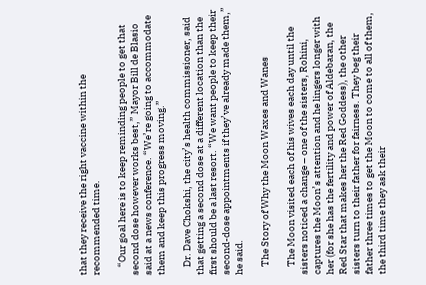that they receive the right vaccine within the recommended time.

    “Our goal here is to keep reminding people to get that second dose however works best,” Mayor Bill de Blasio said at a news conference. “We’re going to accommodate them and keep this progress moving.”

    Dr. Dave Chokshi, the city’s health commissioner, said that getting a second dose at a different location than the first should be a last resort. “We want people to keep their second-dose appointments if they’ve already made them,” he said.

    The Story of Why the Moon Waxes and Wanes

    The Moon visited each of his wives each day until the sisters noticed a change – one of the sisters, Rohini, captures the Moon’s attention and he lingers longer with her (for she has the fertility and power of Aldebaran, the Red Star that makes her the Red Goddess), the other sisters turn to their father for fairness. They beg their father three times to get the Moon to come to all of them, the third time they ask their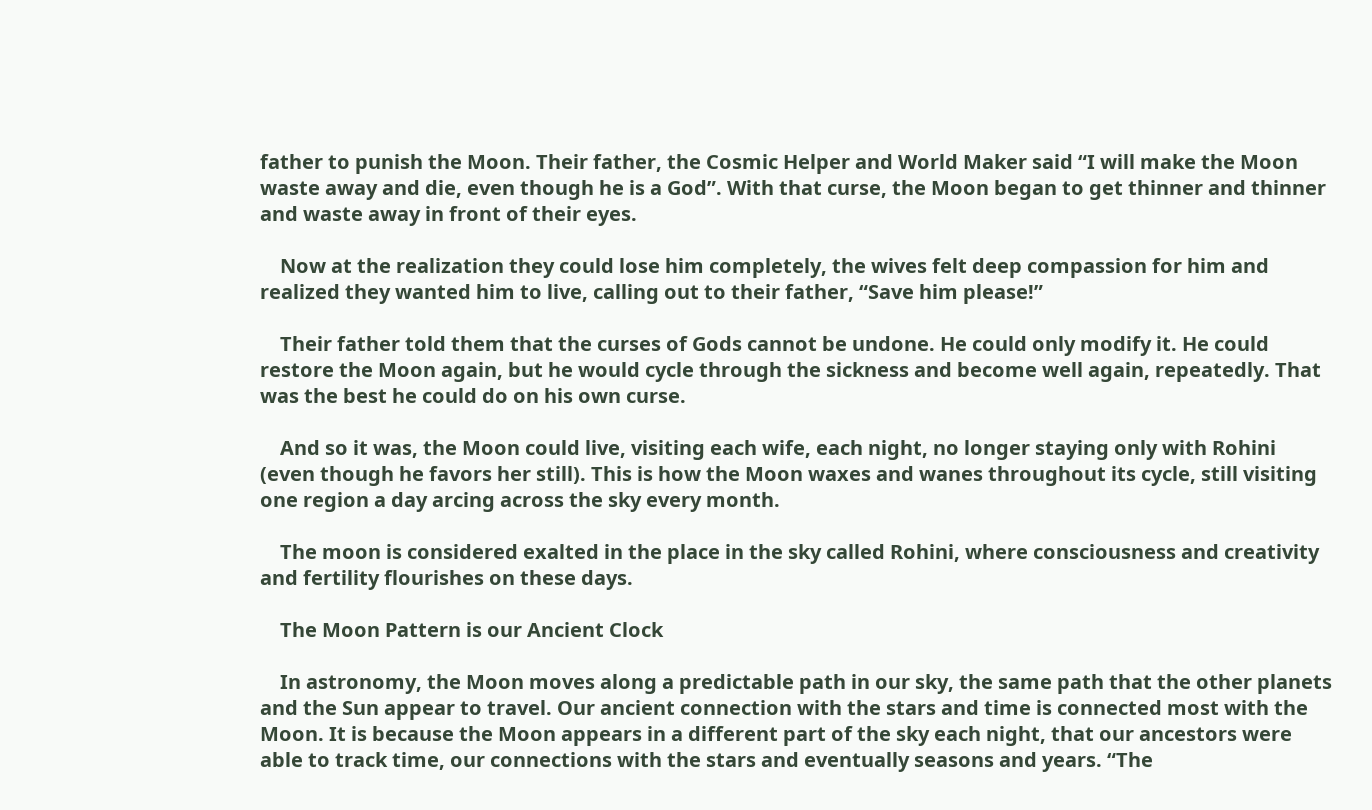father to punish the Moon. Their father, the Cosmic Helper and World Maker said “I will make the Moon waste away and die, even though he is a God”. With that curse, the Moon began to get thinner and thinner and waste away in front of their eyes.

    Now at the realization they could lose him completely, the wives felt deep compassion for him and realized they wanted him to live, calling out to their father, “Save him please!”

    Their father told them that the curses of Gods cannot be undone. He could only modify it. He could restore the Moon again, but he would cycle through the sickness and become well again, repeatedly. That was the best he could do on his own curse.

    And so it was, the Moon could live, visiting each wife, each night, no longer staying only with Rohini (even though he favors her still). This is how the Moon waxes and wanes throughout its cycle, still visiting one region a day arcing across the sky every month.

    The moon is considered exalted in the place in the sky called Rohini, where consciousness and creativity and fertility flourishes on these days.

    The Moon Pattern is our Ancient Clock

    In astronomy, the Moon moves along a predictable path in our sky, the same path that the other planets and the Sun appear to travel. Our ancient connection with the stars and time is connected most with the Moon. It is because the Moon appears in a different part of the sky each night, that our ancestors were able to track time, our connections with the stars and eventually seasons and years. “The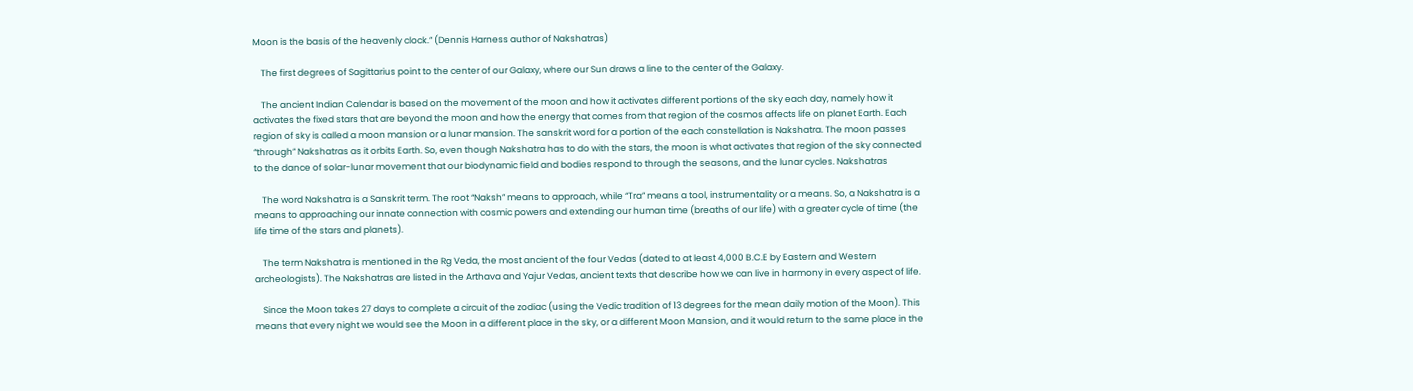Moon is the basis of the heavenly clock.” (Dennis Harness author of Nakshatras)

    The first degrees of Sagittarius point to the center of our Galaxy, where our Sun draws a line to the center of the Galaxy.

    The ancient Indian Calendar is based on the movement of the moon and how it activates different portions of the sky each day, namely how it activates the fixed stars that are beyond the moon and how the energy that comes from that region of the cosmos affects life on planet Earth. Each region of sky is called a moon mansion or a lunar mansion. The sanskrit word for a portion of the each constellation is Nakshatra. The moon passes “through” Nakshatras as it orbits Earth. So, even though Nakshatra has to do with the stars, the moon is what activates that region of the sky connected to the dance of solar-lunar movement that our biodynamic field and bodies respond to through the seasons, and the lunar cycles. Nakshatras

    The word Nakshatra is a Sanskrit term. The root “Naksh” means to approach, while “Tra” means a tool, instrumentality or a means. So, a Nakshatra is a means to approaching our innate connection with cosmic powers and extending our human time (breaths of our life) with a greater cycle of time (the life time of the stars and planets).

    The term Nakshatra is mentioned in the Rg Veda, the most ancient of the four Vedas (dated to at least 4,000 B.C.E by Eastern and Western archeologists). The Nakshatras are listed in the Arthava and Yajur Vedas, ancient texts that describe how we can live in harmony in every aspect of life.

    Since the Moon takes 27 days to complete a circuit of the zodiac (using the Vedic tradition of 13 degrees for the mean daily motion of the Moon). This means that every night we would see the Moon in a different place in the sky, or a different Moon Mansion, and it would return to the same place in the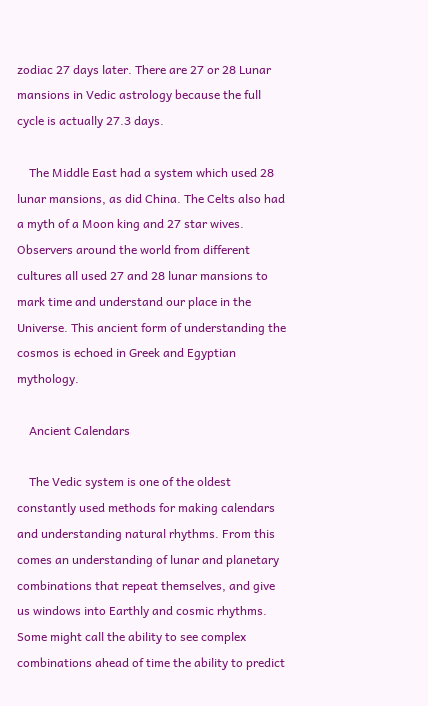zodiac 27 days later. There are 27 or 28 Lunar mansions in Vedic astrology because the full cycle is actually 27.3 days.

    The Middle East had a system which used 28 lunar mansions, as did China. The Celts also had a myth of a Moon king and 27 star wives. Observers around the world from different cultures all used 27 and 28 lunar mansions to mark time and understand our place in the Universe. This ancient form of understanding the cosmos is echoed in Greek and Egyptian mythology.

    Ancient Calendars

    The Vedic system is one of the oldest constantly used methods for making calendars and understanding natural rhythms. From this comes an understanding of lunar and planetary combinations that repeat themselves, and give us windows into Earthly and cosmic rhythms. Some might call the ability to see complex combinations ahead of time the ability to predict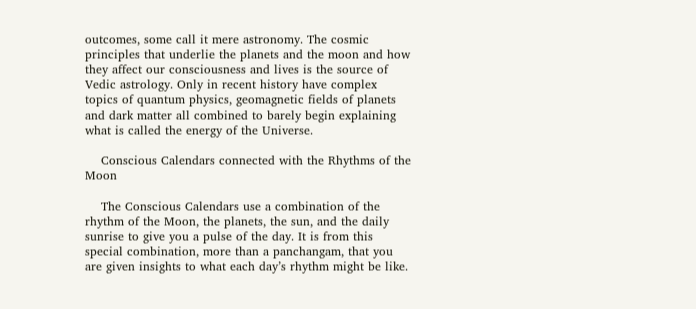outcomes, some call it mere astronomy. The cosmic principles that underlie the planets and the moon and how they affect our consciousness and lives is the source of Vedic astrology. Only in recent history have complex topics of quantum physics, geomagnetic fields of planets and dark matter all combined to barely begin explaining what is called the energy of the Universe.

    Conscious Calendars connected with the Rhythms of the Moon

    The Conscious Calendars use a combination of the rhythm of the Moon, the planets, the sun, and the daily sunrise to give you a pulse of the day. It is from this special combination, more than a panchangam, that you are given insights to what each day’s rhythm might be like.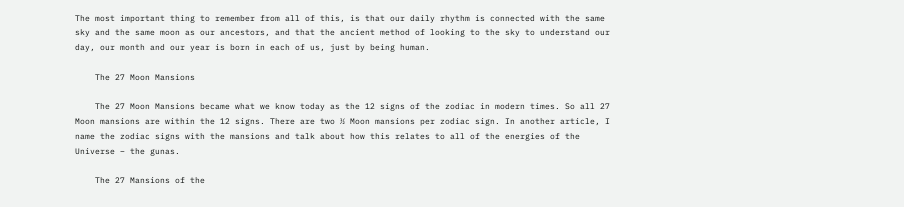The most important thing to remember from all of this, is that our daily rhythm is connected with the same sky and the same moon as our ancestors, and that the ancient method of looking to the sky to understand our day, our month and our year is born in each of us, just by being human.

    The 27 Moon Mansions

    The 27 Moon Mansions became what we know today as the 12 signs of the zodiac in modern times. So all 27 Moon mansions are within the 12 signs. There are two ½ Moon mansions per zodiac sign. In another article, I name the zodiac signs with the mansions and talk about how this relates to all of the energies of the Universe – the gunas.

    The 27 Mansions of the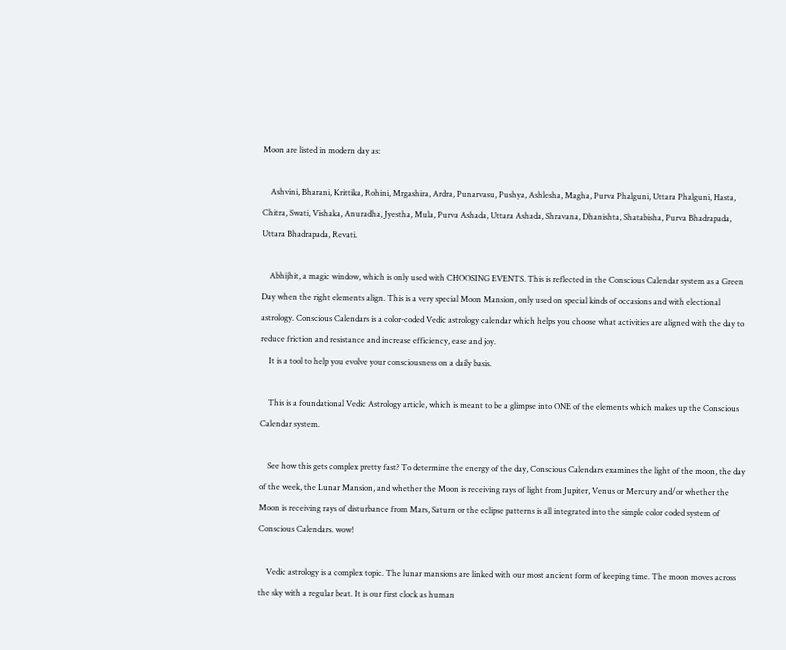Moon are listed in modern day as:

    Ashvini, Bharani, Krittika, Rohini, Mrgashira, Ardra, Punarvasu, Pushya, Ashlesha, Magha, Purva Phalguni, Uttara Phalguni, Hasta, Chitra, Swati, Vishaka, Anuradha, Jyestha, Mula, Purva Ashada, Uttara Ashada, Shravana, Dhanishta, Shatabisha, Purva Bhadrapada, Uttara Bhadrapada, Revati.

    Abhijhit, a magic window, which is only used with CHOOSING EVENTS. This is reflected in the Conscious Calendar system as a Green Day when the right elements align. This is a very special Moon Mansion, only used on special kinds of occasions and with electional astrology. Conscious Calendars is a color-coded Vedic astrology calendar which helps you choose what activities are aligned with the day to reduce friction and resistance and increase efficiency, ease and joy.
    It is a tool to help you evolve your consciousness on a daily basis.

    This is a foundational Vedic Astrology article, which is meant to be a glimpse into ONE of the elements which makes up the Conscious Calendar system.

    See how this gets complex pretty fast? To determine the energy of the day, Conscious Calendars examines the light of the moon, the day of the week, the Lunar Mansion, and whether the Moon is receiving rays of light from Jupiter, Venus or Mercury and/or whether the Moon is receiving rays of disturbance from Mars, Saturn or the eclipse patterns is all integrated into the simple color coded system of Conscious Calendars. wow!

    Vedic astrology is a complex topic. The lunar mansions are linked with our most ancient form of keeping time. The moon moves across the sky with a regular beat. It is our first clock as human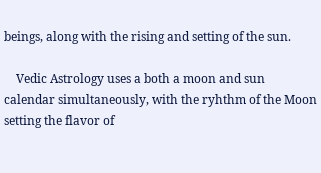beings, along with the rising and setting of the sun.

    Vedic Astrology uses a both a moon and sun calendar simultaneously, with the ryhthm of the Moon setting the flavor of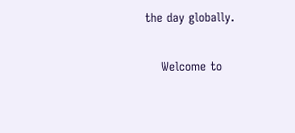the day globally.

    Welcome to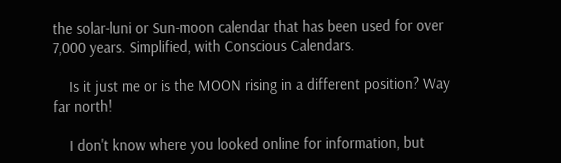the solar-luni or Sun-moon calendar that has been used for over 7,000 years. Simplified, with Conscious Calendars.

    Is it just me or is the MOON rising in a different position? Way far north!

    I don't know where you looked online for information, but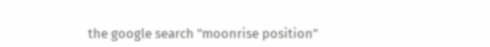the google search "moonrise position"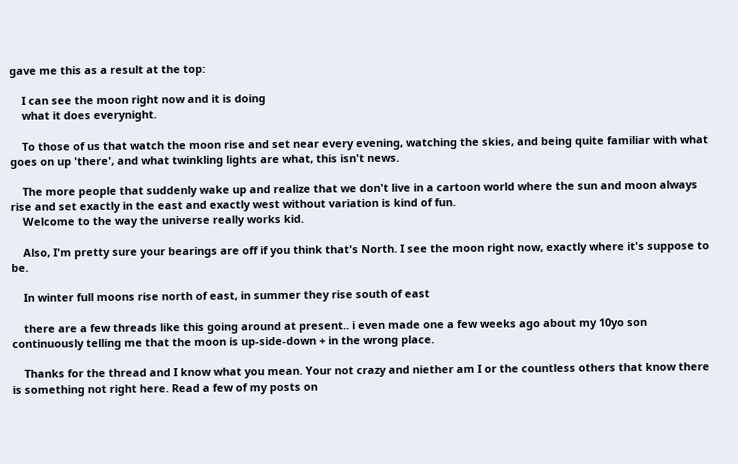gave me this as a result at the top:

    I can see the moon right now and it is doing
    what it does everynight.

    To those of us that watch the moon rise and set near every evening, watching the skies, and being quite familiar with what goes on up 'there', and what twinkling lights are what, this isn't news.

    The more people that suddenly wake up and realize that we don't live in a cartoon world where the sun and moon always rise and set exactly in the east and exactly west without variation is kind of fun.
    Welcome to the way the universe really works kid.

    Also, I'm pretty sure your bearings are off if you think that's North. I see the moon right now, exactly where it's suppose to be.

    In winter full moons rise north of east, in summer they rise south of east

    there are a few threads like this going around at present.. i even made one a few weeks ago about my 10yo son continuously telling me that the moon is up-side-down + in the wrong place.

    Thanks for the thread and I know what you mean. Your not crazy and niether am I or the countless others that know there is something not right here. Read a few of my posts on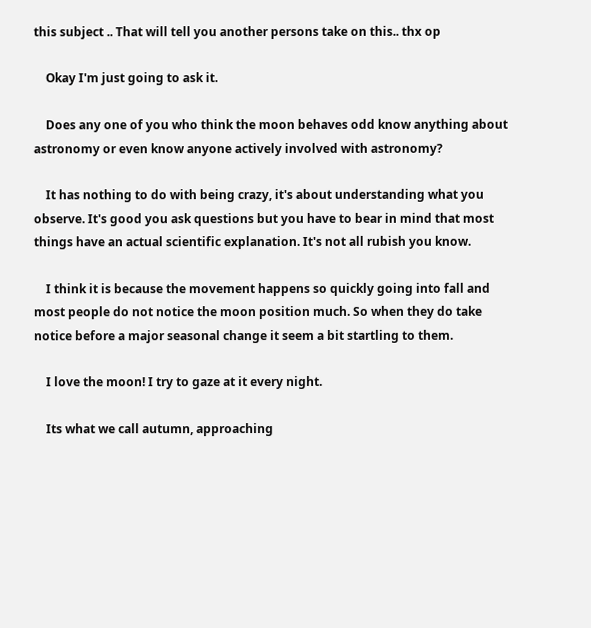this subject .. That will tell you another persons take on this.. thx op

    Okay I'm just going to ask it.

    Does any one of you who think the moon behaves odd know anything about astronomy or even know anyone actively involved with astronomy?

    It has nothing to do with being crazy, it's about understanding what you observe. It's good you ask questions but you have to bear in mind that most things have an actual scientific explanation. It's not all rubish you know.

    I think it is because the movement happens so quickly going into fall and most people do not notice the moon position much. So when they do take notice before a major seasonal change it seem a bit startling to them.

    I love the moon! I try to gaze at it every night.

    Its what we call autumn, approaching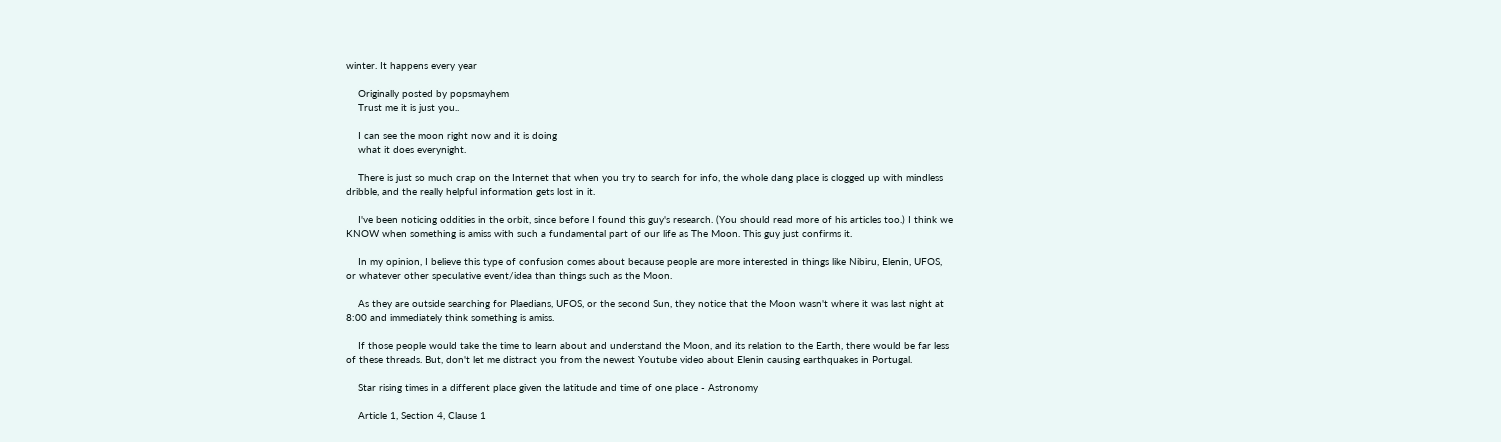winter. It happens every year

    Originally posted by popsmayhem
    Trust me it is just you..

    I can see the moon right now and it is doing
    what it does everynight.

    There is just so much crap on the Internet that when you try to search for info, the whole dang place is clogged up with mindless dribble, and the really helpful information gets lost in it.

    I've been noticing oddities in the orbit, since before I found this guy's research. (You should read more of his articles too.) I think we KNOW when something is amiss with such a fundamental part of our life as The Moon. This guy just confirms it.

    In my opinion, I believe this type of confusion comes about because people are more interested in things like Nibiru, Elenin, UFOS, or whatever other speculative event/idea than things such as the Moon.

    As they are outside searching for Plaedians, UFOS, or the second Sun, they notice that the Moon wasn't where it was last night at 8:00 and immediately think something is amiss.

    If those people would take the time to learn about and understand the Moon, and its relation to the Earth, there would be far less of these threads. But, don't let me distract you from the newest Youtube video about Elenin causing earthquakes in Portugal.

    Star rising times in a different place given the latitude and time of one place - Astronomy

    Article 1, Section 4, Clause 1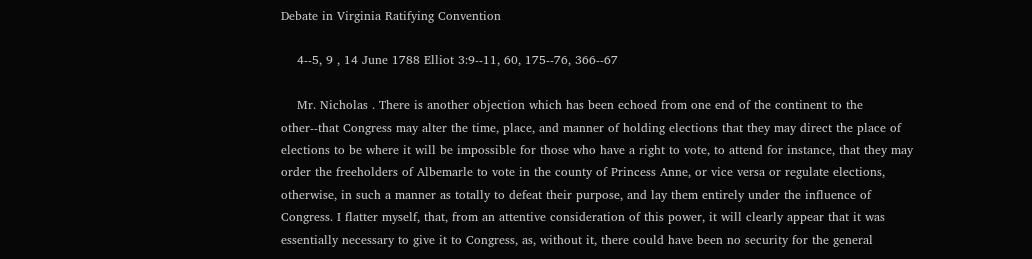Debate in Virginia Ratifying Convention

    4--5, 9 , 14 June 1788 Elliot 3:9--11, 60, 175--76, 366--67

    Mr. Nicholas . There is another objection which has been echoed from one end of the continent to the other--that Congress may alter the time, place, and manner of holding elections that they may direct the place of elections to be where it will be impossible for those who have a right to vote, to attend for instance, that they may order the freeholders of Albemarle to vote in the county of Princess Anne, or vice versa or regulate elections, otherwise, in such a manner as totally to defeat their purpose, and lay them entirely under the influence of Congress. I flatter myself, that, from an attentive consideration of this power, it will clearly appear that it was essentially necessary to give it to Congress, as, without it, there could have been no security for the general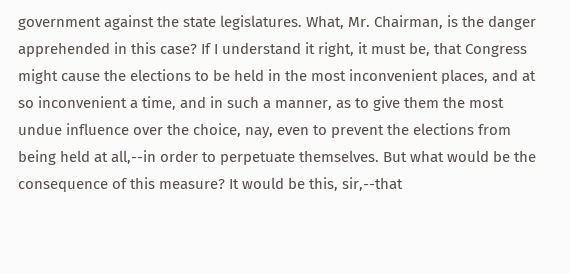government against the state legislatures. What, Mr. Chairman, is the danger apprehended in this case? If I understand it right, it must be, that Congress might cause the elections to be held in the most inconvenient places, and at so inconvenient a time, and in such a manner, as to give them the most undue influence over the choice, nay, even to prevent the elections from being held at all,--in order to perpetuate themselves. But what would be the consequence of this measure? It would be this, sir,--that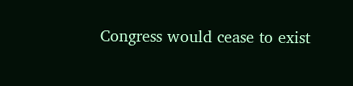Congress would cease to exist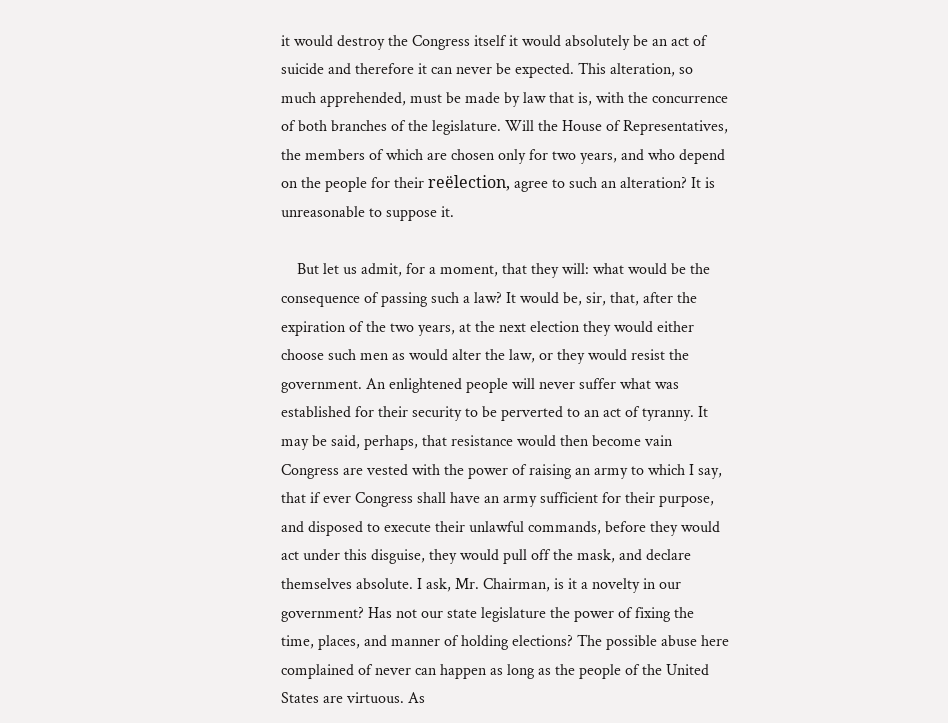it would destroy the Congress itself it would absolutely be an act of suicide and therefore it can never be expected. This alteration, so much apprehended, must be made by law that is, with the concurrence of both branches of the legislature. Will the House of Representatives, the members of which are chosen only for two years, and who depend on the people for their reëlection, agree to such an alteration? It is unreasonable to suppose it.

    But let us admit, for a moment, that they will: what would be the consequence of passing such a law? It would be, sir, that, after the expiration of the two years, at the next election they would either choose such men as would alter the law, or they would resist the government. An enlightened people will never suffer what was established for their security to be perverted to an act of tyranny. It may be said, perhaps, that resistance would then become vain Congress are vested with the power of raising an army to which I say, that if ever Congress shall have an army sufficient for their purpose, and disposed to execute their unlawful commands, before they would act under this disguise, they would pull off the mask, and declare themselves absolute. I ask, Mr. Chairman, is it a novelty in our government? Has not our state legislature the power of fixing the time, places, and manner of holding elections? The possible abuse here complained of never can happen as long as the people of the United States are virtuous. As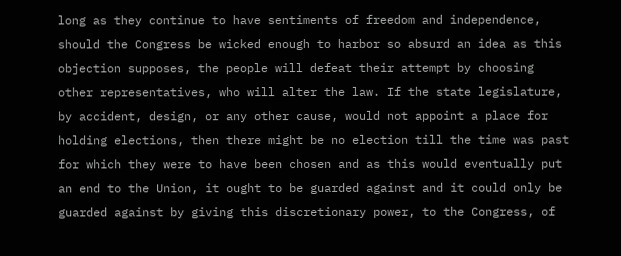long as they continue to have sentiments of freedom and independence, should the Congress be wicked enough to harbor so absurd an idea as this objection supposes, the people will defeat their attempt by choosing other representatives, who will alter the law. If the state legislature, by accident, design, or any other cause, would not appoint a place for holding elections, then there might be no election till the time was past for which they were to have been chosen and as this would eventually put an end to the Union, it ought to be guarded against and it could only be guarded against by giving this discretionary power, to the Congress, of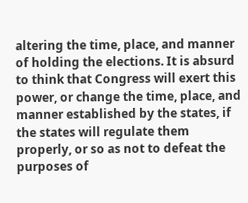altering the time, place, and manner of holding the elections. It is absurd to think that Congress will exert this power, or change the time, place, and manner established by the states, if the states will regulate them properly, or so as not to defeat the purposes of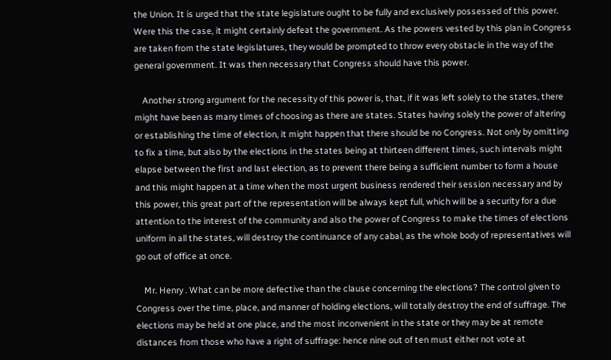the Union. It is urged that the state legislature ought to be fully and exclusively possessed of this power. Were this the case, it might certainly defeat the government. As the powers vested by this plan in Congress are taken from the state legislatures, they would be prompted to throw every obstacle in the way of the general government. It was then necessary that Congress should have this power.

    Another strong argument for the necessity of this power is, that, if it was left solely to the states, there might have been as many times of choosing as there are states. States having solely the power of altering or establishing the time of election, it might happen that there should be no Congress. Not only by omitting to fix a time, but also by the elections in the states being at thirteen different times, such intervals might elapse between the first and last election, as to prevent there being a sufficient number to form a house and this might happen at a time when the most urgent business rendered their session necessary and by this power, this great part of the representation will be always kept full, which will be a security for a due attention to the interest of the community and also the power of Congress to make the times of elections uniform in all the states, will destroy the continuance of any cabal, as the whole body of representatives will go out of office at once.

    Mr. Henry . What can be more defective than the clause concerning the elections? The control given to Congress over the time, place, and manner of holding elections, will totally destroy the end of suffrage. The elections may be held at one place, and the most inconvenient in the state or they may be at remote distances from those who have a right of suffrage: hence nine out of ten must either not vote at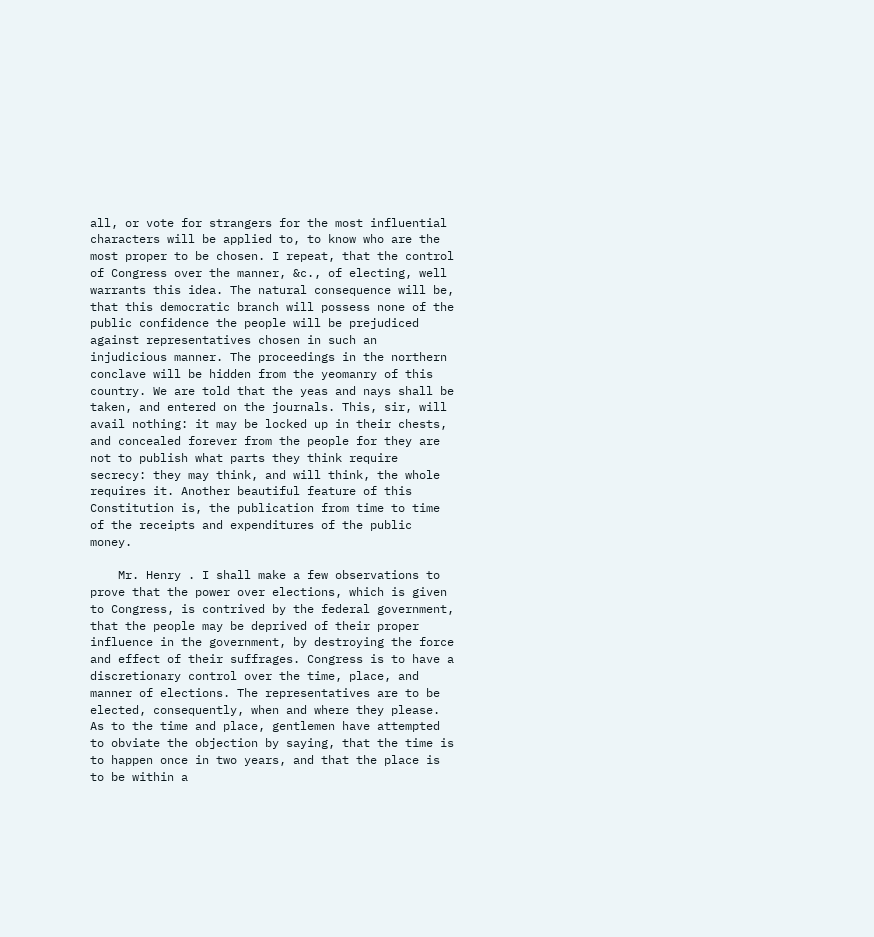all, or vote for strangers for the most influential characters will be applied to, to know who are the most proper to be chosen. I repeat, that the control of Congress over the manner, &c., of electing, well warrants this idea. The natural consequence will be, that this democratic branch will possess none of the public confidence the people will be prejudiced against representatives chosen in such an injudicious manner. The proceedings in the northern conclave will be hidden from the yeomanry of this country. We are told that the yeas and nays shall be taken, and entered on the journals. This, sir, will avail nothing: it may be locked up in their chests, and concealed forever from the people for they are not to publish what parts they think require secrecy: they may think, and will think, the whole requires it. Another beautiful feature of this Constitution is, the publication from time to time of the receipts and expenditures of the public money.

    Mr. Henry . I shall make a few observations to prove that the power over elections, which is given to Congress, is contrived by the federal government, that the people may be deprived of their proper influence in the government, by destroying the force and effect of their suffrages. Congress is to have a discretionary control over the time, place, and manner of elections. The representatives are to be elected, consequently, when and where they please. As to the time and place, gentlemen have attempted to obviate the objection by saying, that the time is to happen once in two years, and that the place is to be within a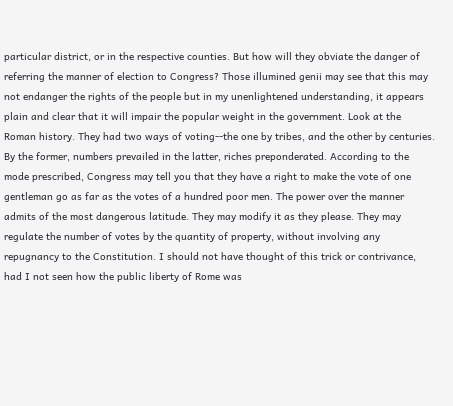particular district, or in the respective counties. But how will they obviate the danger of referring the manner of election to Congress? Those illumined genii may see that this may not endanger the rights of the people but in my unenlightened understanding, it appears plain and clear that it will impair the popular weight in the government. Look at the Roman history. They had two ways of voting--the one by tribes, and the other by centuries. By the former, numbers prevailed in the latter, riches preponderated. According to the mode prescribed, Congress may tell you that they have a right to make the vote of one gentleman go as far as the votes of a hundred poor men. The power over the manner admits of the most dangerous latitude. They may modify it as they please. They may regulate the number of votes by the quantity of property, without involving any repugnancy to the Constitution. I should not have thought of this trick or contrivance, had I not seen how the public liberty of Rome was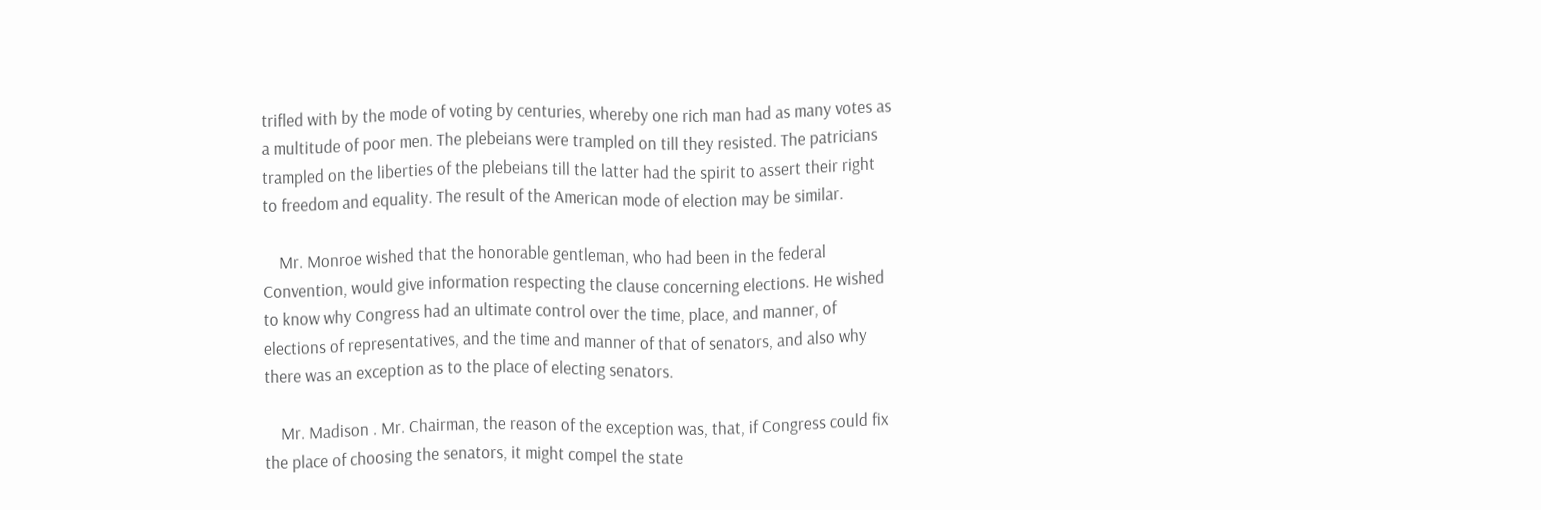trifled with by the mode of voting by centuries, whereby one rich man had as many votes as a multitude of poor men. The plebeians were trampled on till they resisted. The patricians trampled on the liberties of the plebeians till the latter had the spirit to assert their right to freedom and equality. The result of the American mode of election may be similar.

    Mr. Monroe wished that the honorable gentleman, who had been in the federal Convention, would give information respecting the clause concerning elections. He wished to know why Congress had an ultimate control over the time, place, and manner, of elections of representatives, and the time and manner of that of senators, and also why there was an exception as to the place of electing senators.

    Mr. Madison . Mr. Chairman, the reason of the exception was, that, if Congress could fix the place of choosing the senators, it might compel the state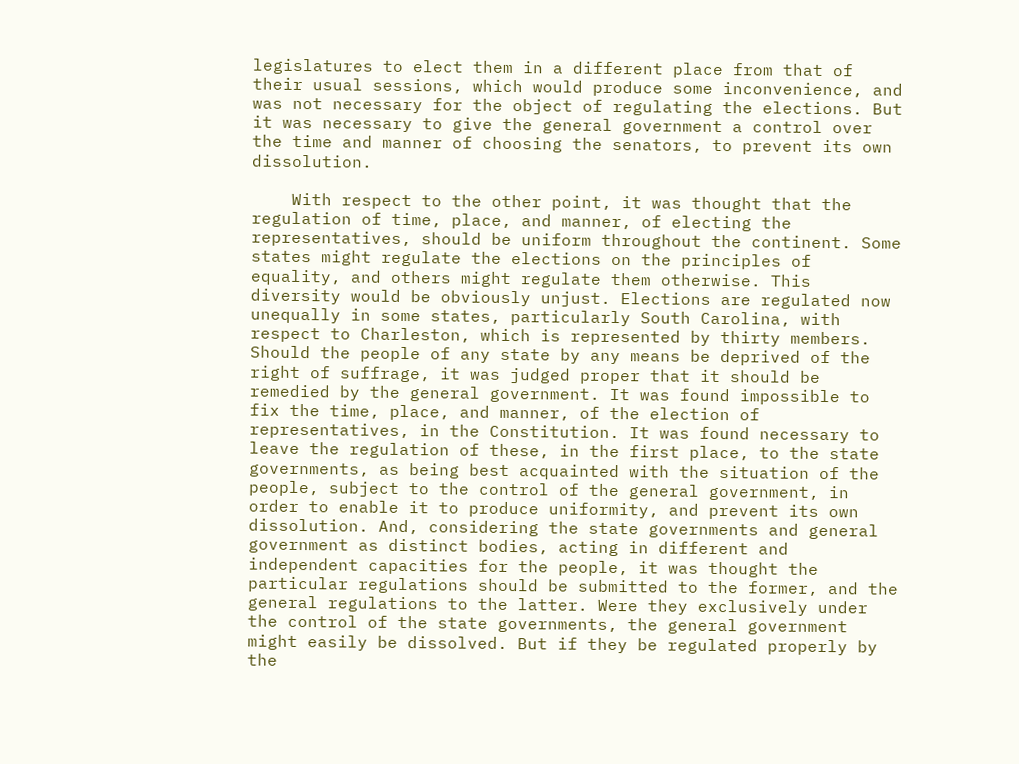legislatures to elect them in a different place from that of their usual sessions, which would produce some inconvenience, and was not necessary for the object of regulating the elections. But it was necessary to give the general government a control over the time and manner of choosing the senators, to prevent its own dissolution.

    With respect to the other point, it was thought that the regulation of time, place, and manner, of electing the representatives, should be uniform throughout the continent. Some states might regulate the elections on the principles of equality, and others might regulate them otherwise. This diversity would be obviously unjust. Elections are regulated now unequally in some states, particularly South Carolina, with respect to Charleston, which is represented by thirty members. Should the people of any state by any means be deprived of the right of suffrage, it was judged proper that it should be remedied by the general government. It was found impossible to fix the time, place, and manner, of the election of representatives, in the Constitution. It was found necessary to leave the regulation of these, in the first place, to the state governments, as being best acquainted with the situation of the people, subject to the control of the general government, in order to enable it to produce uniformity, and prevent its own dissolution. And, considering the state governments and general government as distinct bodies, acting in different and independent capacities for the people, it was thought the particular regulations should be submitted to the former, and the general regulations to the latter. Were they exclusively under the control of the state governments, the general government might easily be dissolved. But if they be regulated properly by the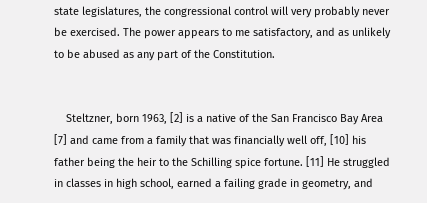state legislatures, the congressional control will very probably never be exercised. The power appears to me satisfactory, and as unlikely to be abused as any part of the Constitution.


    Steltzner, born 1963, [2] is a native of the San Francisco Bay Area [7] and came from a family that was financially well off, [10] his father being the heir to the Schilling spice fortune. [11] He struggled in classes in high school, earned a failing grade in geometry, and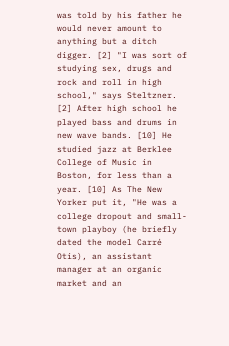was told by his father he would never amount to anything but a ditch digger. [2] "I was sort of studying sex, drugs and rock and roll in high school," says Steltzner. [2] After high school he played bass and drums in new wave bands. [10] He studied jazz at Berklee College of Music in Boston, for less than a year. [10] As The New Yorker put it, "He was a college dropout and small-town playboy (he briefly dated the model Carré Otis), an assistant manager at an organic market and an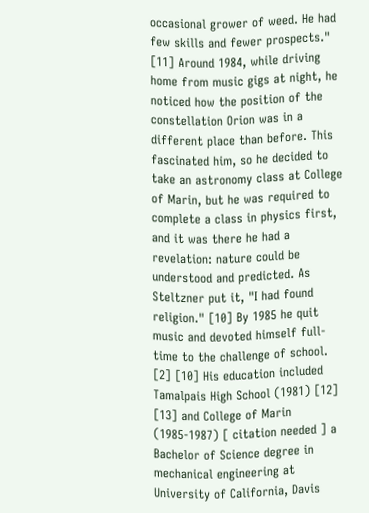occasional grower of weed. He had few skills and fewer prospects." [11] Around 1984, while driving home from music gigs at night, he noticed how the position of the constellation Orion was in a different place than before. This fascinated him, so he decided to take an astronomy class at College of Marin, but he was required to complete a class in physics first, and it was there he had a revelation: nature could be understood and predicted. As Steltzner put it, "I had found religion." [10] By 1985 he quit music and devoted himself full-time to the challenge of school. [2] [10] His education included Tamalpais High School (1981) [12] [13] and College of Marin (1985-1987) [ citation needed ] a Bachelor of Science degree in mechanical engineering at University of California, Davis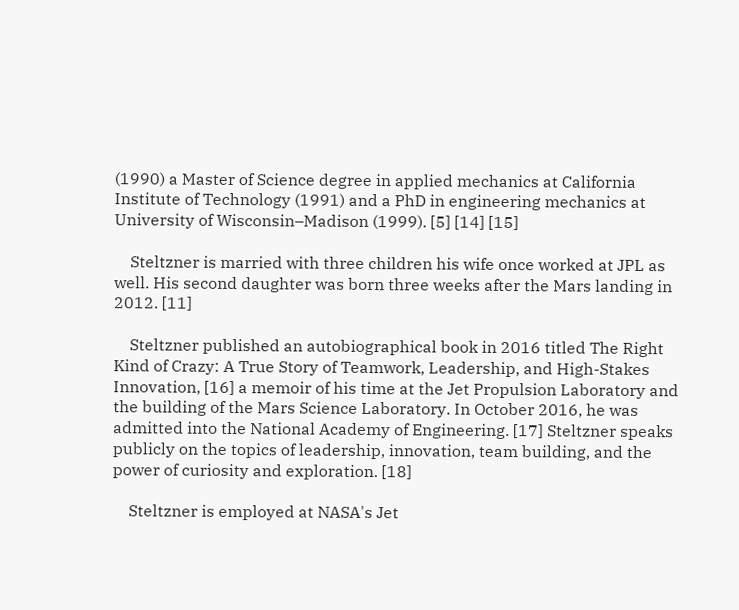(1990) a Master of Science degree in applied mechanics at California Institute of Technology (1991) and a PhD in engineering mechanics at University of Wisconsin–Madison (1999). [5] [14] [15]

    Steltzner is married with three children his wife once worked at JPL as well. His second daughter was born three weeks after the Mars landing in 2012. [11]

    Steltzner published an autobiographical book in 2016 titled The Right Kind of Crazy: A True Story of Teamwork, Leadership, and High-Stakes Innovation, [16] a memoir of his time at the Jet Propulsion Laboratory and the building of the Mars Science Laboratory. In October 2016, he was admitted into the National Academy of Engineering. [17] Steltzner speaks publicly on the topics of leadership, innovation, team building, and the power of curiosity and exploration. [18]

    Steltzner is employed at NASA's Jet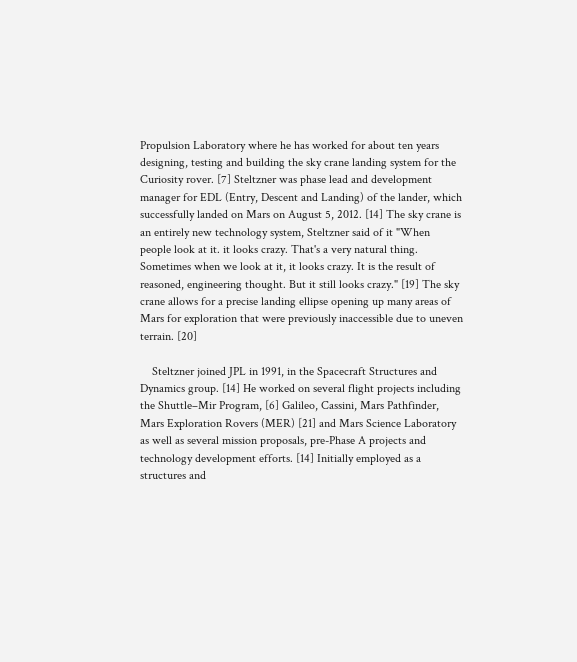Propulsion Laboratory where he has worked for about ten years designing, testing and building the sky crane landing system for the Curiosity rover. [7] Steltzner was phase lead and development manager for EDL (Entry, Descent and Landing) of the lander, which successfully landed on Mars on August 5, 2012. [14] The sky crane is an entirely new technology system, Steltzner said of it "When people look at it. it looks crazy. That's a very natural thing. Sometimes when we look at it, it looks crazy. It is the result of reasoned, engineering thought. But it still looks crazy." [19] The sky crane allows for a precise landing ellipse opening up many areas of Mars for exploration that were previously inaccessible due to uneven terrain. [20]

    Steltzner joined JPL in 1991, in the Spacecraft Structures and Dynamics group. [14] He worked on several flight projects including the Shuttle–Mir Program, [6] Galileo, Cassini, Mars Pathfinder, Mars Exploration Rovers (MER) [21] and Mars Science Laboratory as well as several mission proposals, pre-Phase A projects and technology development efforts. [14] Initially employed as a structures and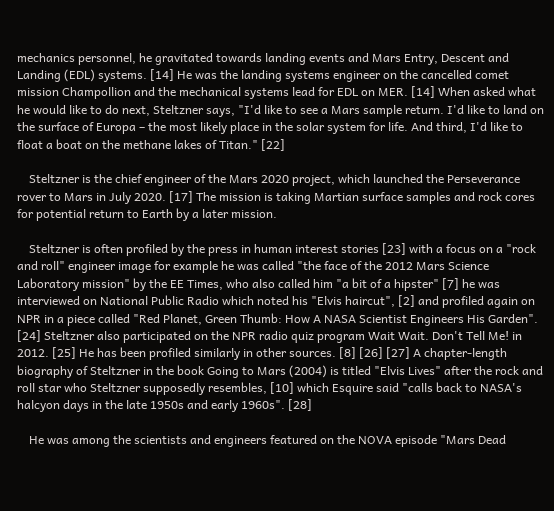mechanics personnel, he gravitated towards landing events and Mars Entry, Descent and Landing (EDL) systems. [14] He was the landing systems engineer on the cancelled comet mission Champollion and the mechanical systems lead for EDL on MER. [14] When asked what he would like to do next, Steltzner says, "I'd like to see a Mars sample return. I'd like to land on the surface of Europa – the most likely place in the solar system for life. And third, I'd like to float a boat on the methane lakes of Titan." [22]

    Steltzner is the chief engineer of the Mars 2020 project, which launched the Perseverance rover to Mars in July 2020. [17] The mission is taking Martian surface samples and rock cores for potential return to Earth by a later mission.

    Steltzner is often profiled by the press in human interest stories [23] with a focus on a "rock and roll" engineer image for example he was called "the face of the 2012 Mars Science Laboratory mission" by the EE Times, who also called him "a bit of a hipster" [7] he was interviewed on National Public Radio which noted his "Elvis haircut", [2] and profiled again on NPR in a piece called "Red Planet, Green Thumb: How A NASA Scientist Engineers His Garden". [24] Steltzner also participated on the NPR radio quiz program Wait Wait. Don't Tell Me! in 2012. [25] He has been profiled similarly in other sources. [8] [26] [27] A chapter-length biography of Steltzner in the book Going to Mars (2004) is titled "Elvis Lives" after the rock and roll star who Steltzner supposedly resembles, [10] which Esquire said "calls back to NASA's halcyon days in the late 1950s and early 1960s". [28]

    He was among the scientists and engineers featured on the NOVA episode "Mars Dead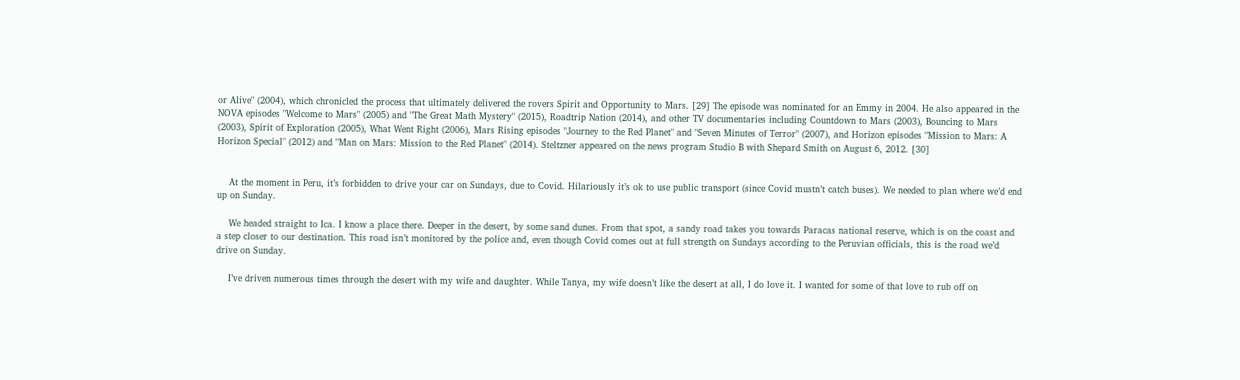or Alive" (2004), which chronicled the process that ultimately delivered the rovers Spirit and Opportunity to Mars. [29] The episode was nominated for an Emmy in 2004. He also appeared in the NOVA episodes "Welcome to Mars" (2005) and "The Great Math Mystery" (2015), Roadtrip Nation (2014), and other TV documentaries including Countdown to Mars (2003), Bouncing to Mars (2003), Spirit of Exploration (2005), What Went Right (2006), Mars Rising episodes "Journey to the Red Planet" and "Seven Minutes of Terror" (2007), and Horizon episodes "Mission to Mars: A Horizon Special" (2012) and "Man on Mars: Mission to the Red Planet" (2014). Steltzner appeared on the news program Studio B with Shepard Smith on August 6, 2012. [30]


    At the moment in Peru, it’s forbidden to drive your car on Sundays, due to Covid. Hilariously it’s ok to use public transport (since Covid mustn’t catch buses). We needed to plan where we’d end up on Sunday.

    We headed straight to Ica. I know a place there. Deeper in the desert, by some sand dunes. From that spot, a sandy road takes you towards Paracas national reserve, which is on the coast and a step closer to our destination. This road isn’t monitored by the police and, even though Covid comes out at full strength on Sundays according to the Peruvian officials, this is the road we’d drive on Sunday.

    I’ve driven numerous times through the desert with my wife and daughter. While Tanya, my wife doesn’t like the desert at all, I do love it. I wanted for some of that love to rub off on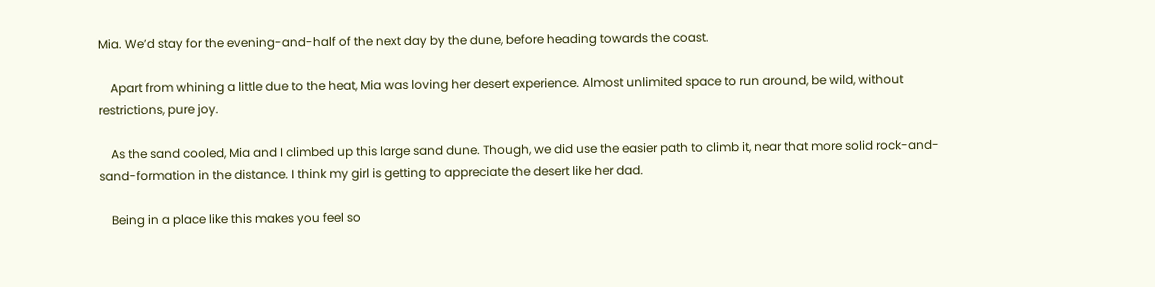Mia. We’d stay for the evening-and-half of the next day by the dune, before heading towards the coast.

    Apart from whining a little due to the heat, Mia was loving her desert experience. Almost unlimited space to run around, be wild, without restrictions, pure joy.

    As the sand cooled, Mia and I climbed up this large sand dune. Though, we did use the easier path to climb it, near that more solid rock-and-sand-formation in the distance. I think my girl is getting to appreciate the desert like her dad.

    Being in a place like this makes you feel so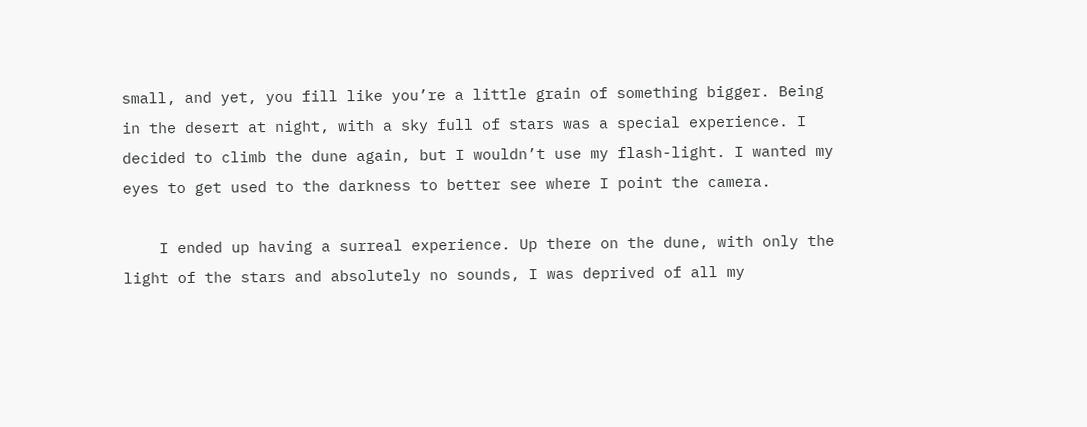small, and yet, you fill like you’re a little grain of something bigger. Being in the desert at night, with a sky full of stars was a special experience. I decided to climb the dune again, but I wouldn’t use my flash-light. I wanted my eyes to get used to the darkness to better see where I point the camera.

    I ended up having a surreal experience. Up there on the dune, with only the light of the stars and absolutely no sounds, I was deprived of all my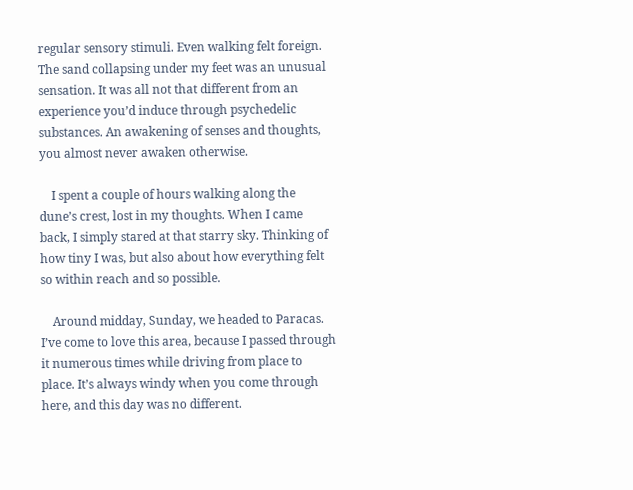regular sensory stimuli. Even walking felt foreign. The sand collapsing under my feet was an unusual sensation. It was all not that different from an experience you’d induce through psychedelic substances. An awakening of senses and thoughts, you almost never awaken otherwise.

    I spent a couple of hours walking along the dune’s crest, lost in my thoughts. When I came back, I simply stared at that starry sky. Thinking of how tiny I was, but also about how everything felt so within reach and so possible.

    Around midday, Sunday, we headed to Paracas. I’ve come to love this area, because I passed through it numerous times while driving from place to place. It’s always windy when you come through here, and this day was no different.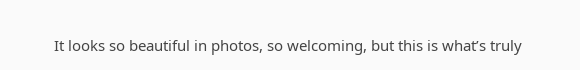It looks so beautiful in photos, so welcoming, but this is what’s truly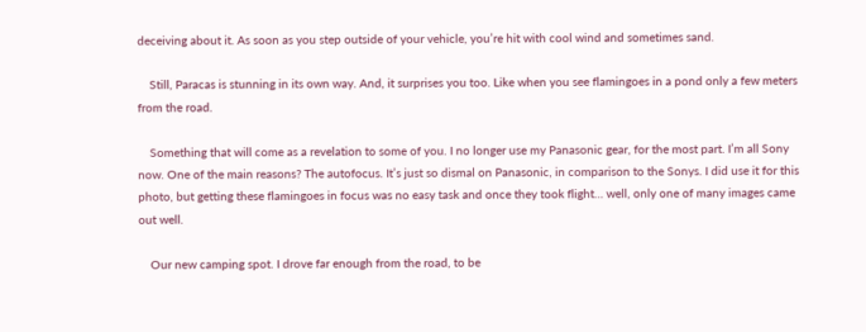deceiving about it. As soon as you step outside of your vehicle, you’re hit with cool wind and sometimes sand.

    Still, Paracas is stunning in its own way. And, it surprises you too. Like when you see flamingoes in a pond only a few meters from the road.

    Something that will come as a revelation to some of you. I no longer use my Panasonic gear, for the most part. I’m all Sony now. One of the main reasons? The autofocus. It’s just so dismal on Panasonic, in comparison to the Sonys. I did use it for this photo, but getting these flamingoes in focus was no easy task and once they took flight… well, only one of many images came out well.

    Our new camping spot. I drove far enough from the road, to be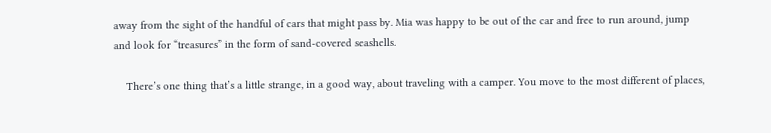away from the sight of the handful of cars that might pass by. Mia was happy to be out of the car and free to run around, jump and look for “treasures” in the form of sand-covered seashells.

    There’s one thing that’s a little strange, in a good way, about traveling with a camper. You move to the most different of places,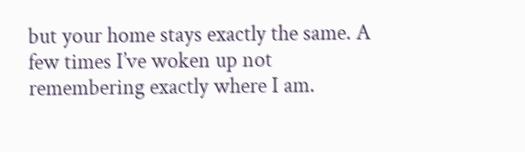but your home stays exactly the same. A few times I’ve woken up not remembering exactly where I am.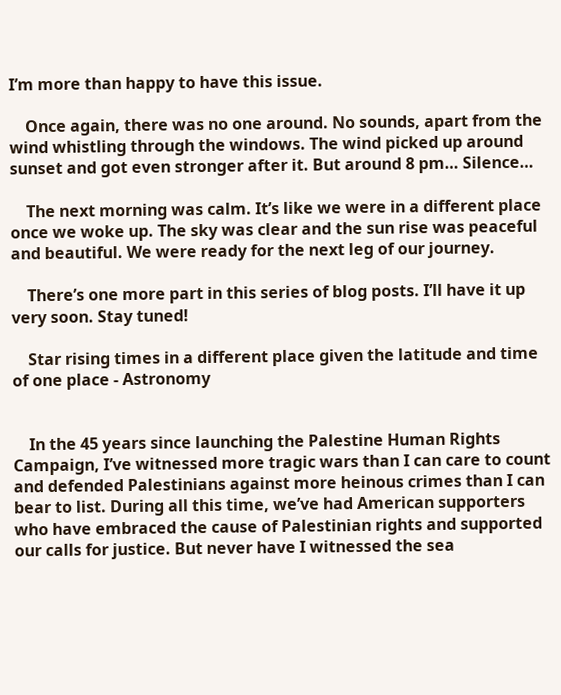I’m more than happy to have this issue.

    Once again, there was no one around. No sounds, apart from the wind whistling through the windows. The wind picked up around sunset and got even stronger after it. But around 8 pm… Silence…

    The next morning was calm. It’s like we were in a different place once we woke up. The sky was clear and the sun rise was peaceful and beautiful. We were ready for the next leg of our journey.

    There’s one more part in this series of blog posts. I’ll have it up very soon. Stay tuned!

    Star rising times in a different place given the latitude and time of one place - Astronomy


    In the 45 years since launching the Palestine Human Rights Campaign, I’ve witnessed more tragic wars than I can care to count and defended Palestinians against more heinous crimes than I can bear to list. During all this time, we’ve had American supporters who have embraced the cause of Palestinian rights and supported our calls for justice. But never have I witnessed the sea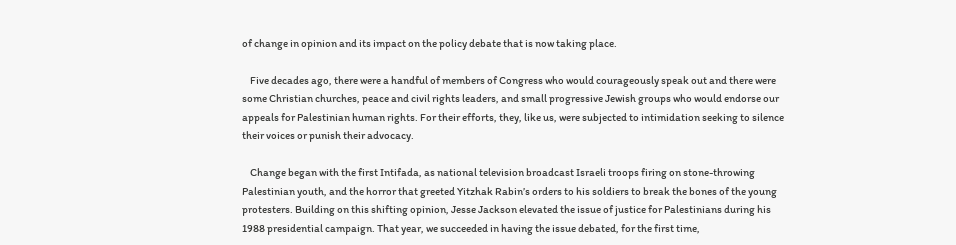of change in opinion and its impact on the policy debate that is now taking place.

    Five decades ago, there were a handful of members of Congress who would courageously speak out and there were some Christian churches, peace and civil rights leaders, and small progressive Jewish groups who would endorse our appeals for Palestinian human rights. For their efforts, they, like us, were subjected to intimidation seeking to silence their voices or punish their advocacy.

    Change began with the first Intifada, as national television broadcast Israeli troops firing on stone-throwing Palestinian youth, and the horror that greeted Yitzhak Rabin’s orders to his soldiers to break the bones of the young protesters. Building on this shifting opinion, Jesse Jackson elevated the issue of justice for Palestinians during his 1988 presidential campaign. That year, we succeeded in having the issue debated, for the first time,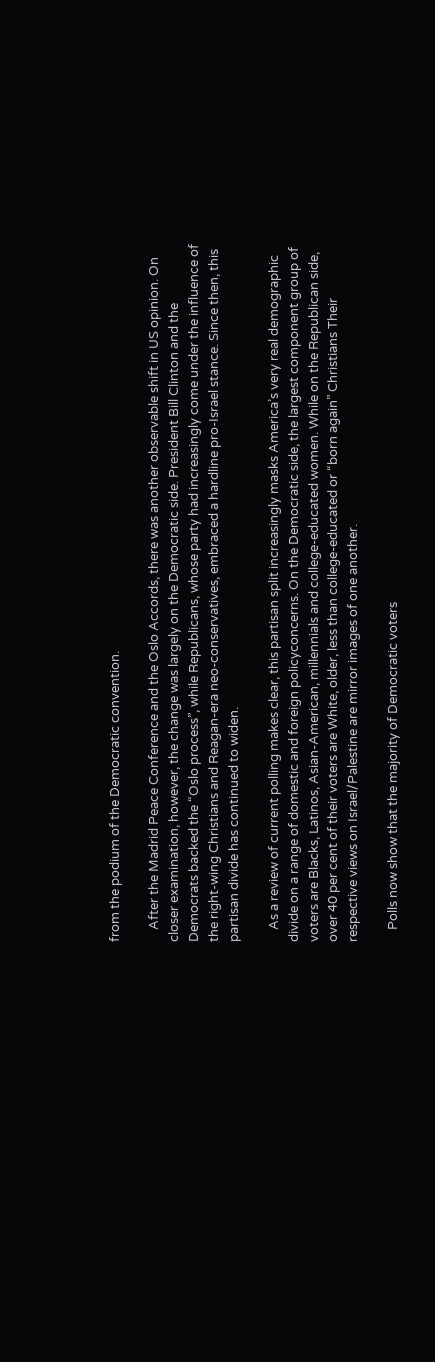from the podium of the Democratic convention.

    After the Madrid Peace Conference and the Oslo Accords, there was another observable shift in US opinion. On closer examination, however, the change was largely on the Democratic side. President Bill Clinton and the Democrats backed the “Oslo process”, while Republicans, whose party had increasingly come under the influence of the right-wing Christians and Reagan-era neo-conservatives, embraced a hardline pro-Israel stance. Since then, this partisan divide has continued to widen.

    As a review of current polling makes clear, this partisan split increasingly masks America’s very real demographic divide on a range of domestic and foreign policyconcerns. On the Democratic side, the largest component group of voters are Blacks, Latinos, Asian-American, millennials and college-educated women. While on the Republican side, over 40 per cent of their voters are White, older, less than college-educated or “born again” Christians Their respective views on Israel/Palestine are mirror images of one another.

    Polls now show that the majority of Democratic voters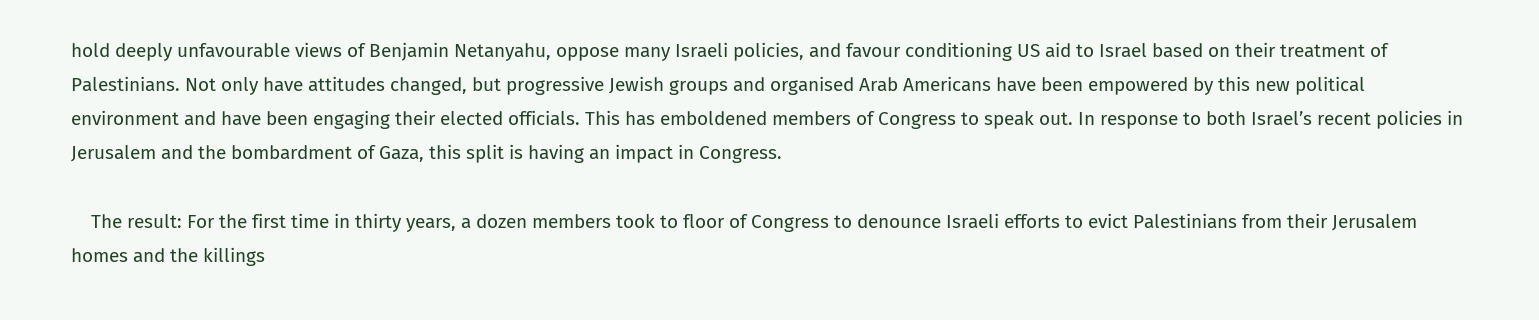hold deeply unfavourable views of Benjamin Netanyahu, oppose many Israeli policies, and favour conditioning US aid to Israel based on their treatment of Palestinians. Not only have attitudes changed, but progressive Jewish groups and organised Arab Americans have been empowered by this new political environment and have been engaging their elected officials. This has emboldened members of Congress to speak out. In response to both Israel’s recent policies in Jerusalem and the bombardment of Gaza, this split is having an impact in Congress.

    The result: For the first time in thirty years, a dozen members took to floor of Congress to denounce Israeli efforts to evict Palestinians from their Jerusalem homes and the killings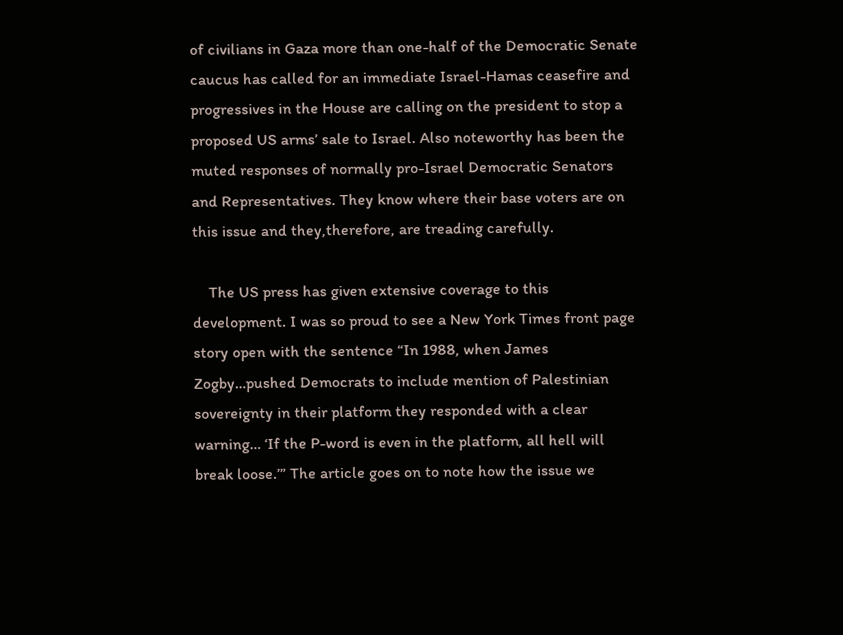of civilians in Gaza more than one-half of the Democratic Senate caucus has called for an immediate Israel-Hamas ceasefire and progressives in the House are calling on the president to stop a proposed US arms’ sale to Israel. Also noteworthy has been the muted responses of normally pro-Israel Democratic Senators and Representatives. They know where their base voters are on this issue and they,therefore, are treading carefully.

    The US press has given extensive coverage to this development. I was so proud to see a New York Times front page story open with the sentence “In 1988, when James Zogby…pushed Democrats to include mention of Palestinian sovereignty in their platform they responded with a clear warning… ‘If the P-word is even in the platform, all hell will break loose.’” The article goes on to note how the issue we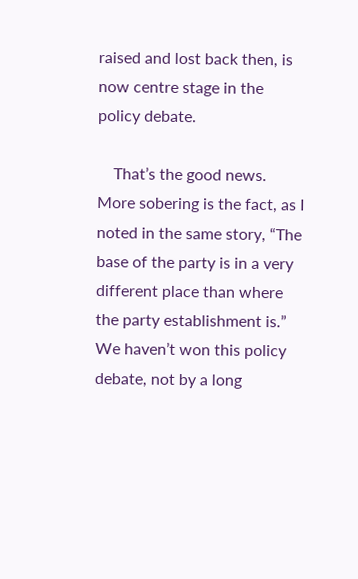raised and lost back then, is now centre stage in the policy debate.

    That’s the good news. More sobering is the fact, as I noted in the same story, “The base of the party is in a very different place than where the party establishment is.” We haven’t won this policy debate, not by a long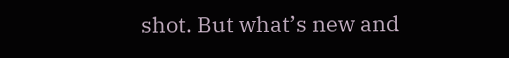shot. But what’s new and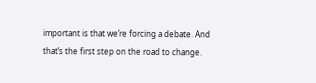important is that we’re forcing a debate. And that’s the first step on the road to change.